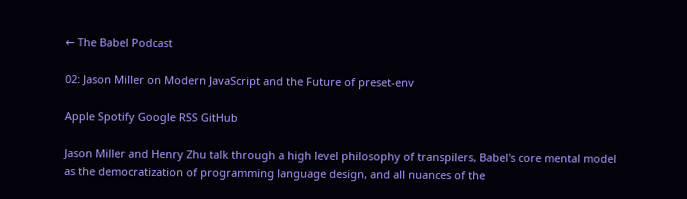← The Babel Podcast

02: Jason Miller on Modern JavaScript and the Future of preset-env

Apple Spotify Google RSS GitHub

Jason Miller and Henry Zhu talk through a high level philosophy of transpilers, Babel's core mental model as the democratization of programming language design, and all nuances of the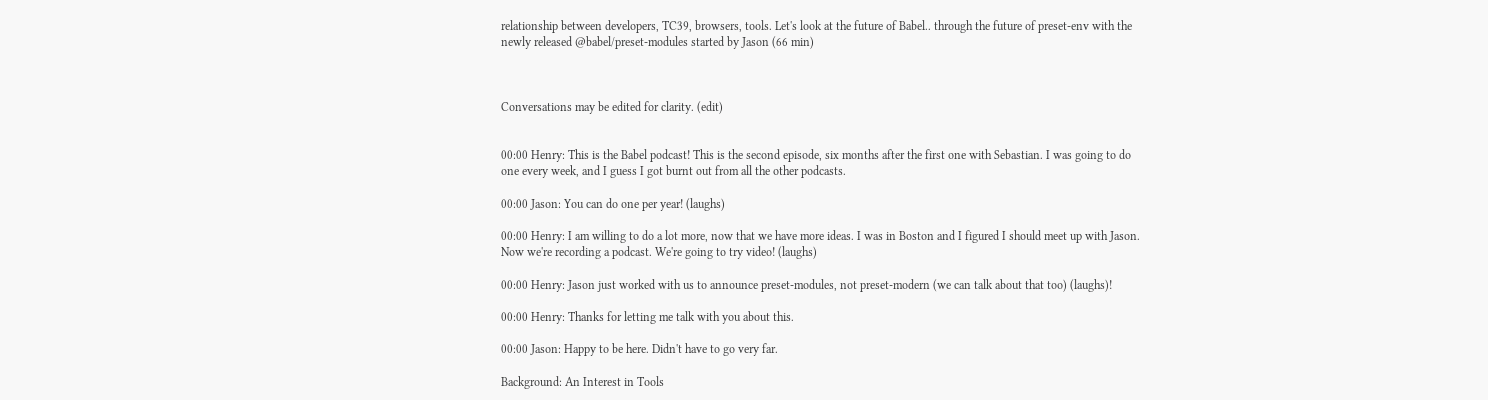relationship between developers, TC39, browsers, tools. Let's look at the future of Babel.. through the future of preset-env with the newly released @babel/preset-modules started by Jason (66 min)



Conversations may be edited for clarity. (edit)


00:00 Henry: This is the Babel podcast! This is the second episode, six months after the first one with Sebastian. I was going to do one every week, and I guess I got burnt out from all the other podcasts.

00:00 Jason: You can do one per year! (laughs)

00:00 Henry: I am willing to do a lot more, now that we have more ideas. I was in Boston and I figured I should meet up with Jason. Now we're recording a podcast. We're going to try video! (laughs)

00:00 Henry: Jason just worked with us to announce preset-modules, not preset-modern (we can talk about that too) (laughs)!

00:00 Henry: Thanks for letting me talk with you about this.

00:00 Jason: Happy to be here. Didn't have to go very far.

Background: An Interest in Tools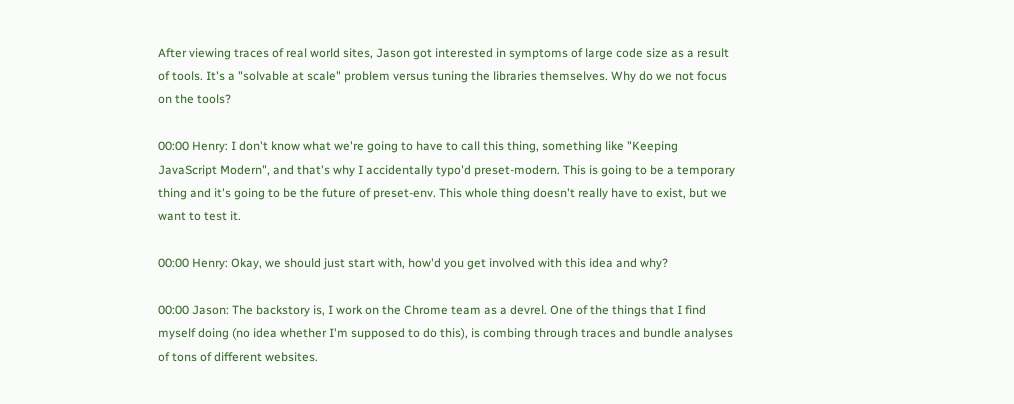After viewing traces of real world sites, Jason got interested in symptoms of large code size as a result of tools. It's a "solvable at scale" problem versus tuning the libraries themselves. Why do we not focus on the tools?

00:00 Henry: I don't know what we're going to have to call this thing, something like "Keeping JavaScript Modern", and that's why I accidentally typo'd preset-modern. This is going to be a temporary thing and it's going to be the future of preset-env. This whole thing doesn't really have to exist, but we want to test it.

00:00 Henry: Okay, we should just start with, how'd you get involved with this idea and why?

00:00 Jason: The backstory is, I work on the Chrome team as a devrel. One of the things that I find myself doing (no idea whether I'm supposed to do this), is combing through traces and bundle analyses of tons of different websites.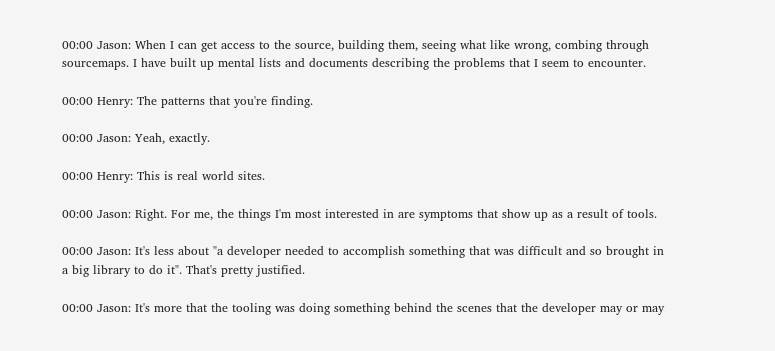00:00 Jason: When I can get access to the source, building them, seeing what like wrong, combing through sourcemaps. I have built up mental lists and documents describing the problems that I seem to encounter.

00:00 Henry: The patterns that you're finding.

00:00 Jason: Yeah, exactly.

00:00 Henry: This is real world sites.

00:00 Jason: Right. For me, the things I'm most interested in are symptoms that show up as a result of tools.

00:00 Jason: It's less about "a developer needed to accomplish something that was difficult and so brought in a big library to do it". That's pretty justified.

00:00 Jason: It's more that the tooling was doing something behind the scenes that the developer may or may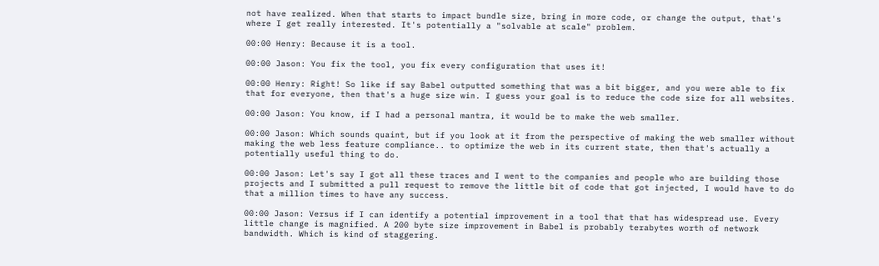not have realized. When that starts to impact bundle size, bring in more code, or change the output, that's where I get really interested. It's potentially a "solvable at scale" problem.

00:00 Henry: Because it is a tool.

00:00 Jason: You fix the tool, you fix every configuration that uses it!

00:00 Henry: Right! So like if say Babel outputted something that was a bit bigger, and you were able to fix that for everyone, then that's a huge size win. I guess your goal is to reduce the code size for all websites.

00:00 Jason: You know, if I had a personal mantra, it would be to make the web smaller.

00:00 Jason: Which sounds quaint, but if you look at it from the perspective of making the web smaller without making the web less feature compliance.. to optimize the web in its current state, then that's actually a potentially useful thing to do.

00:00 Jason: Let's say I got all these traces and I went to the companies and people who are building those projects and I submitted a pull request to remove the little bit of code that got injected, I would have to do that a million times to have any success.

00:00 Jason: Versus if I can identify a potential improvement in a tool that that has widespread use. Every little change is magnified. A 200 byte size improvement in Babel is probably terabytes worth of network bandwidth. Which is kind of staggering.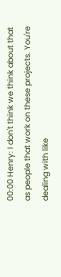00:00 Henry: I don't think we think about that as people that work on these projects. You're dealing with like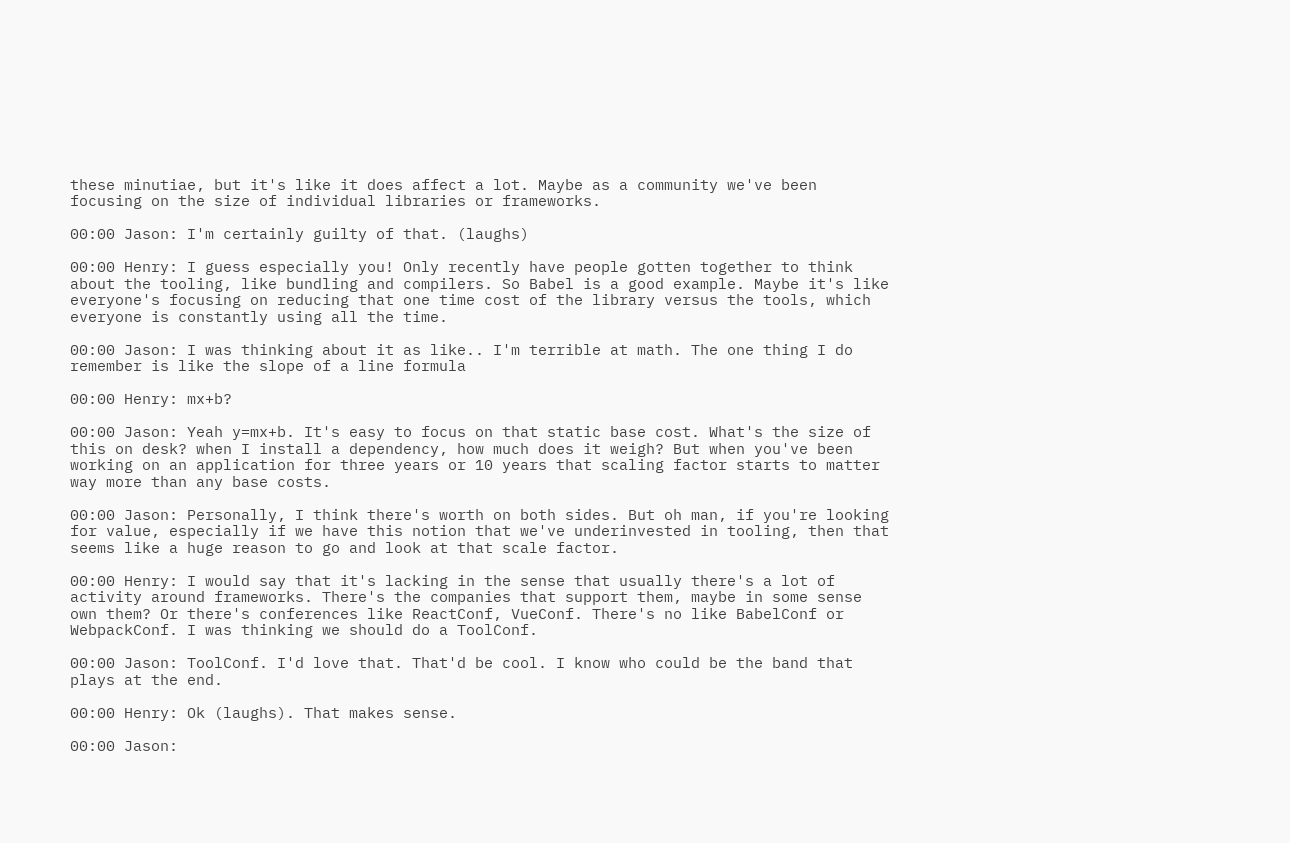these minutiae, but it's like it does affect a lot. Maybe as a community we've been focusing on the size of individual libraries or frameworks.

00:00 Jason: I'm certainly guilty of that. (laughs)

00:00 Henry: I guess especially you! Only recently have people gotten together to think about the tooling, like bundling and compilers. So Babel is a good example. Maybe it's like everyone's focusing on reducing that one time cost of the library versus the tools, which everyone is constantly using all the time.

00:00 Jason: I was thinking about it as like.. I'm terrible at math. The one thing I do remember is like the slope of a line formula

00:00 Henry: mx+b?

00:00 Jason: Yeah y=mx+b. It's easy to focus on that static base cost. What's the size of this on desk? when I install a dependency, how much does it weigh? But when you've been working on an application for three years or 10 years that scaling factor starts to matter way more than any base costs.

00:00 Jason: Personally, I think there's worth on both sides. But oh man, if you're looking for value, especially if we have this notion that we've underinvested in tooling, then that seems like a huge reason to go and look at that scale factor.

00:00 Henry: I would say that it's lacking in the sense that usually there's a lot of activity around frameworks. There's the companies that support them, maybe in some sense own them? Or there's conferences like ReactConf, VueConf. There's no like BabelConf or WebpackConf. I was thinking we should do a ToolConf.

00:00 Jason: ToolConf. I'd love that. That'd be cool. I know who could be the band that plays at the end.

00:00 Henry: Ok (laughs). That makes sense.

00:00 Jason: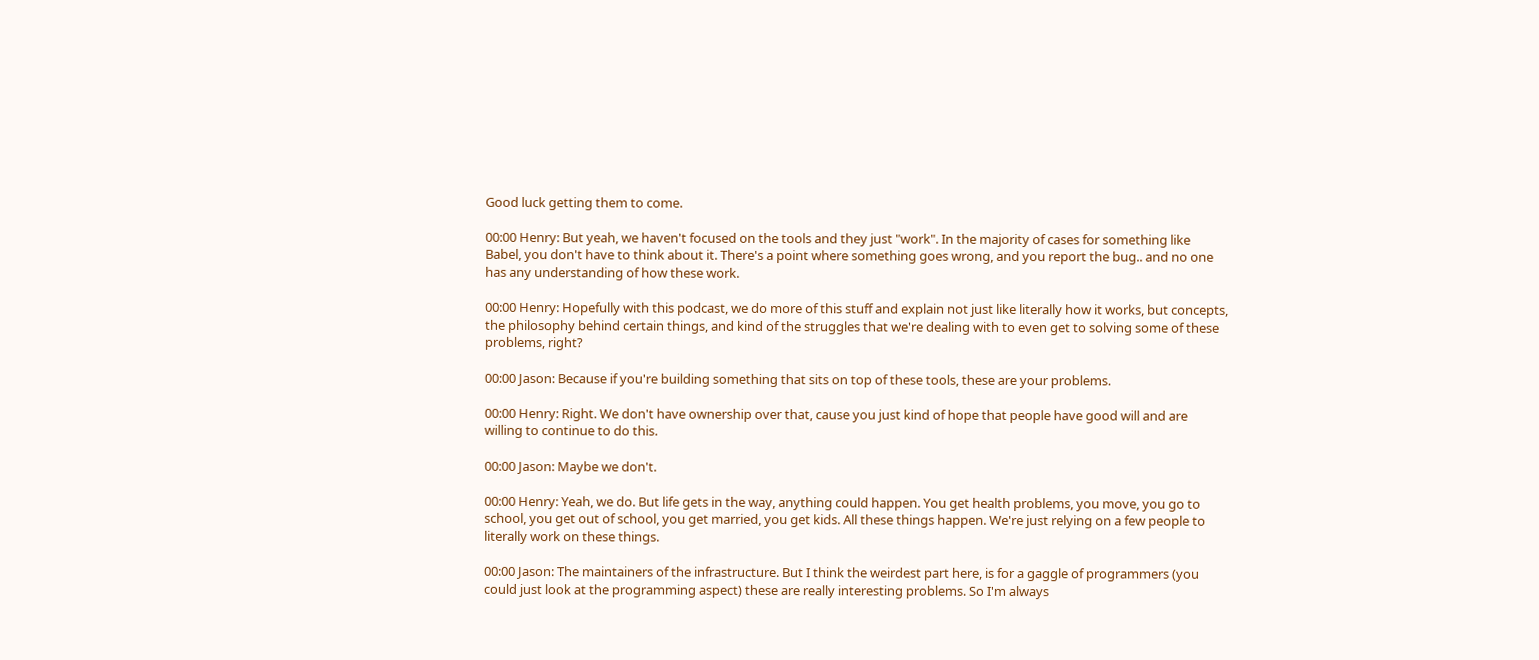Good luck getting them to come.

00:00 Henry: But yeah, we haven't focused on the tools and they just "work". In the majority of cases for something like Babel, you don't have to think about it. There's a point where something goes wrong, and you report the bug.. and no one has any understanding of how these work.

00:00 Henry: Hopefully with this podcast, we do more of this stuff and explain not just like literally how it works, but concepts, the philosophy behind certain things, and kind of the struggles that we're dealing with to even get to solving some of these problems, right?

00:00 Jason: Because if you're building something that sits on top of these tools, these are your problems.

00:00 Henry: Right. We don't have ownership over that, cause you just kind of hope that people have good will and are willing to continue to do this.

00:00 Jason: Maybe we don't.

00:00 Henry: Yeah, we do. But life gets in the way, anything could happen. You get health problems, you move, you go to school, you get out of school, you get married, you get kids. All these things happen. We're just relying on a few people to literally work on these things.

00:00 Jason: The maintainers of the infrastructure. But I think the weirdest part here, is for a gaggle of programmers (you could just look at the programming aspect) these are really interesting problems. So I'm always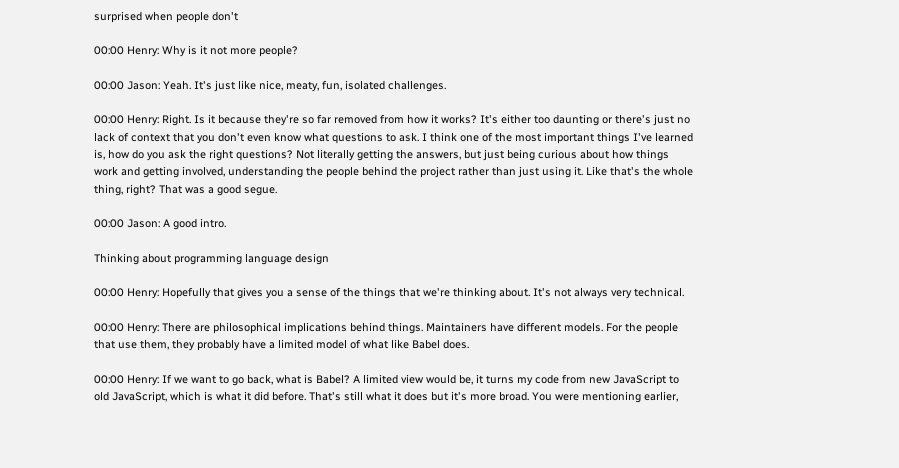surprised when people don't

00:00 Henry: Why is it not more people?

00:00 Jason: Yeah. It's just like nice, meaty, fun, isolated challenges.

00:00 Henry: Right. Is it because they're so far removed from how it works? It's either too daunting or there's just no lack of context that you don't even know what questions to ask. I think one of the most important things I've learned is, how do you ask the right questions? Not literally getting the answers, but just being curious about how things work and getting involved, understanding the people behind the project rather than just using it. Like that's the whole thing, right? That was a good segue.

00:00 Jason: A good intro.

Thinking about programming language design

00:00 Henry: Hopefully that gives you a sense of the things that we're thinking about. It's not always very technical.

00:00 Henry: There are philosophical implications behind things. Maintainers have different models. For the people that use them, they probably have a limited model of what like Babel does.

00:00 Henry: If we want to go back, what is Babel? A limited view would be, it turns my code from new JavaScript to old JavaScript, which is what it did before. That's still what it does but it's more broad. You were mentioning earlier,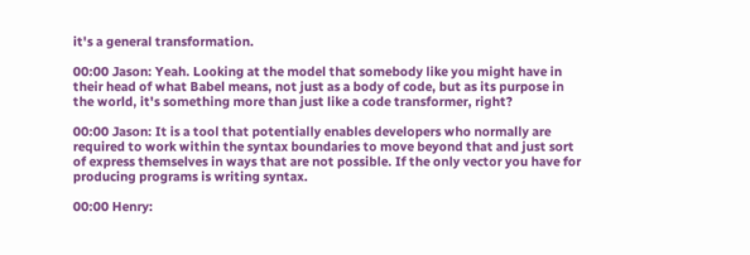it's a general transformation.

00:00 Jason: Yeah. Looking at the model that somebody like you might have in their head of what Babel means, not just as a body of code, but as its purpose in the world, it's something more than just like a code transformer, right?

00:00 Jason: It is a tool that potentially enables developers who normally are required to work within the syntax boundaries to move beyond that and just sort of express themselves in ways that are not possible. If the only vector you have for producing programs is writing syntax.

00:00 Henry: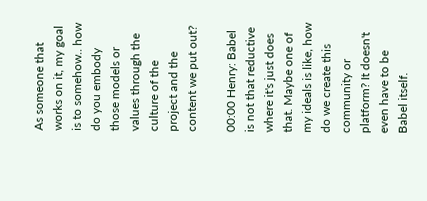As someone that works on it, my goal is to somehow.. how do you embody those models or values through the culture of the project and the content we put out?

00:00 Henry: Babel is not that reductive where it's just does that. Maybe one of my ideals is like, how do we create this community or platform? It doesn't even have to be Babel itself.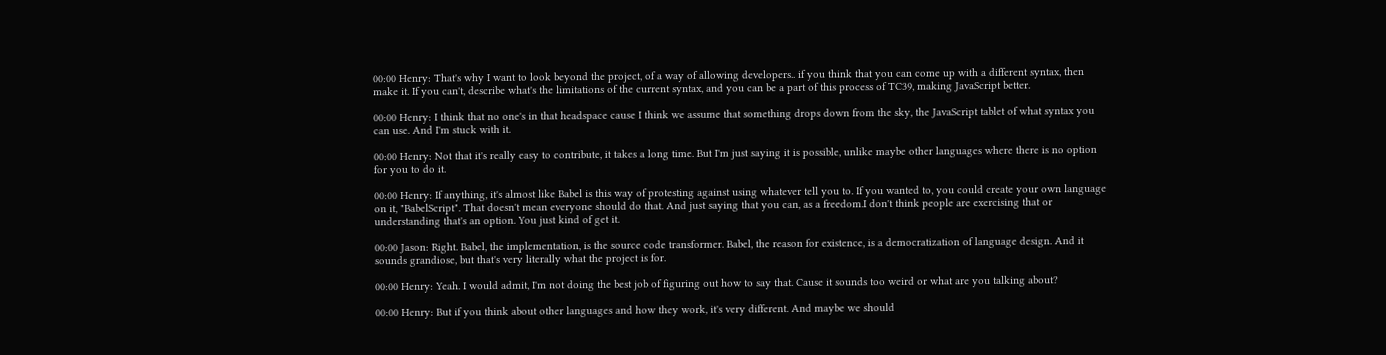00:00 Henry: That's why I want to look beyond the project, of a way of allowing developers.. if you think that you can come up with a different syntax, then make it. If you can't, describe what's the limitations of the current syntax, and you can be a part of this process of TC39, making JavaScript better.

00:00 Henry: I think that no one's in that headspace cause I think we assume that something drops down from the sky, the JavaScript tablet of what syntax you can use. And I'm stuck with it.

00:00 Henry: Not that it's really easy to contribute, it takes a long time. But I'm just saying it is possible, unlike maybe other languages where there is no option for you to do it.

00:00 Henry: If anything, it's almost like Babel is this way of protesting against using whatever tell you to. If you wanted to, you could create your own language on it, "BabelScript". That doesn't mean everyone should do that. And just saying that you can, as a freedom.I don't think people are exercising that or understanding that's an option. You just kind of get it.

00:00 Jason: Right. Babel, the implementation, is the source code transformer. Babel, the reason for existence, is a democratization of language design. And it sounds grandiose, but that's very literally what the project is for.

00:00 Henry: Yeah. I would admit, I'm not doing the best job of figuring out how to say that. Cause it sounds too weird or what are you talking about?

00:00 Henry: But if you think about other languages and how they work, it's very different. And maybe we should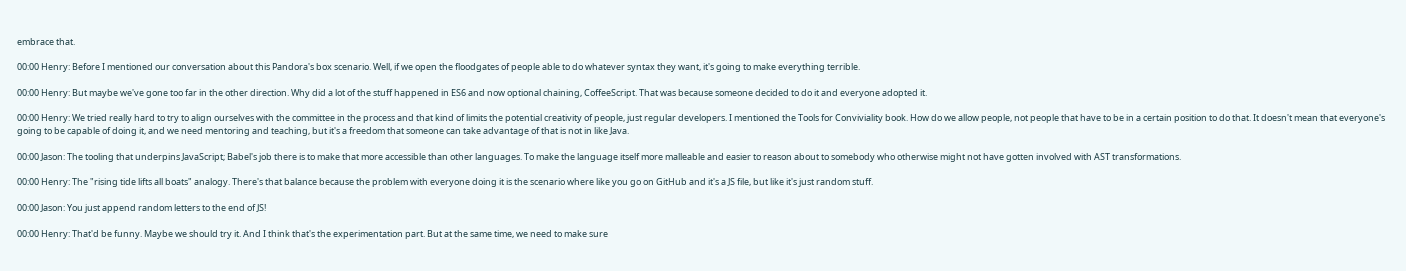embrace that.

00:00 Henry: Before I mentioned our conversation about this Pandora's box scenario. Well, if we open the floodgates of people able to do whatever syntax they want, it's going to make everything terrible.

00:00 Henry: But maybe we've gone too far in the other direction. Why did a lot of the stuff happened in ES6 and now optional chaining, CoffeeScript. That was because someone decided to do it and everyone adopted it.

00:00 Henry: We tried really hard to try to align ourselves with the committee in the process and that kind of limits the potential creativity of people, just regular developers. I mentioned the Tools for Conviviality book. How do we allow people, not people that have to be in a certain position to do that. It doesn't mean that everyone's going to be capable of doing it, and we need mentoring and teaching, but it's a freedom that someone can take advantage of that is not in like Java.

00:00 Jason: The tooling that underpins JavaScript; Babel's job there is to make that more accessible than other languages. To make the language itself more malleable and easier to reason about to somebody who otherwise might not have gotten involved with AST transformations.

00:00 Henry: The "rising tide lifts all boats" analogy. There's that balance because the problem with everyone doing it is the scenario where like you go on GitHub and it's a JS file, but like it's just random stuff.

00:00 Jason: You just append random letters to the end of JS!

00:00 Henry: That'd be funny. Maybe we should try it. And I think that's the experimentation part. But at the same time, we need to make sure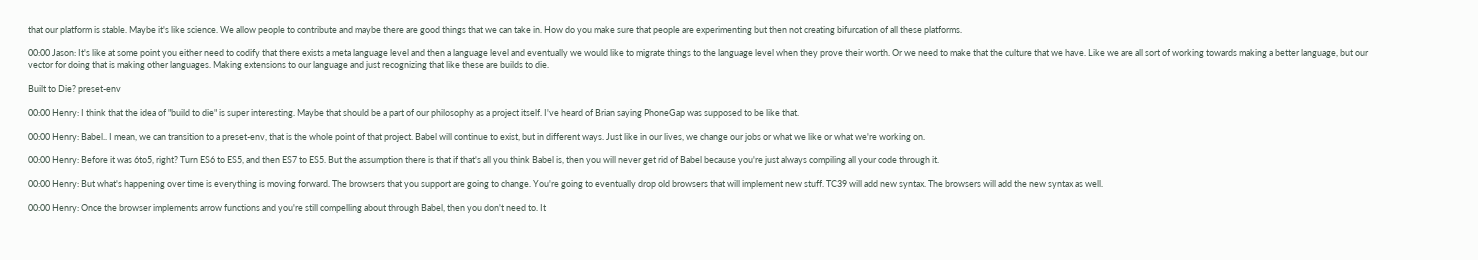that our platform is stable. Maybe it's like science. We allow people to contribute and maybe there are good things that we can take in. How do you make sure that people are experimenting but then not creating bifurcation of all these platforms.

00:00 Jason: It's like at some point you either need to codify that there exists a meta language level and then a language level and eventually we would like to migrate things to the language level when they prove their worth. Or we need to make that the culture that we have. Like we are all sort of working towards making a better language, but our vector for doing that is making other languages. Making extensions to our language and just recognizing that like these are builds to die.

Built to Die? preset-env

00:00 Henry: I think that the idea of "build to die" is super interesting. Maybe that should be a part of our philosophy as a project itself. I've heard of Brian saying PhoneGap was supposed to be like that.

00:00 Henry: Babel.. I mean, we can transition to a preset-env, that is the whole point of that project. Babel will continue to exist, but in different ways. Just like in our lives, we change our jobs or what we like or what we're working on.

00:00 Henry: Before it was 6to5, right? Turn ES6 to ES5, and then ES7 to ES5. But the assumption there is that if that's all you think Babel is, then you will never get rid of Babel because you're just always compiling all your code through it.

00:00 Henry: But what's happening over time is everything is moving forward. The browsers that you support are going to change. You're going to eventually drop old browsers that will implement new stuff. TC39 will add new syntax. The browsers will add the new syntax as well.

00:00 Henry: Once the browser implements arrow functions and you're still compelling about through Babel, then you don't need to. It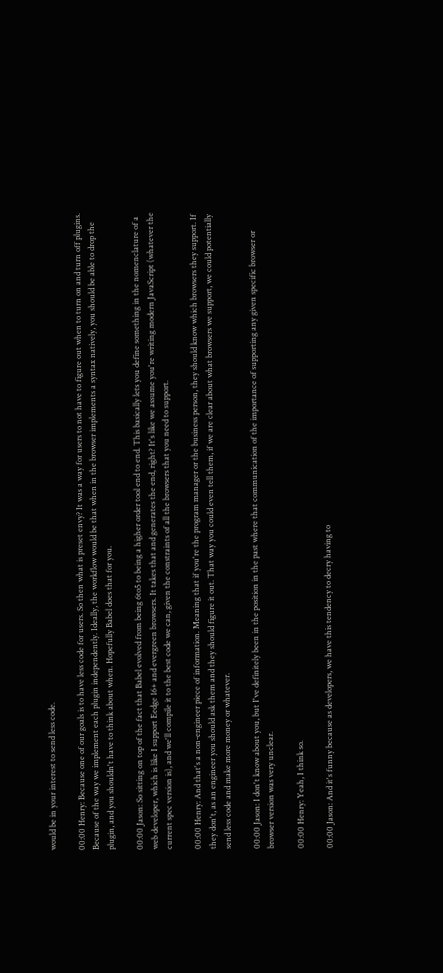would be in your interest to send less code.

00:00 Henry: Because one of our goals is to have less code for users. So then what is preset envy? It was a way for users to not have to figure out when to turn on and turn off plugins. Because of the way we implement each plugin independently. Ideally, the workflow would be that when in the browser implements a syntax natively, you should be able to drop the plugin, and you shouldn't have to think about when. Hopefully Babel does that for you.

00:00 Jason: So sitting on top of the fact that Babel evolved from being 6to5 to being a higher order tool end to end. This basically lets you define something in the nomenclature of a web developer, which is like I support Eedge 16+ and evergreen browsers. It takes that and generates the end, right? It's like we assume you're writing modern JavaScript (whatever the current spec version is), and we'll compile it to the best code we can, given the constraints of all the browsers that you need to support.

00:00 Henry: And that's a non-engineer piece of information. Meaning that if you're the program manager or the business person, they should know which browsers they support. If they don't, as an engineer you should ask them and they should figure it out. That way you could even tell them, if we are clear about what browsers we support, we could potentially send less code and make more money or whatever.

00:00 Jason: I don't know about you, but I've definitely been in the position in the past where that communication of the importance of supporting any given specific browser or browser version was very unclear.

00:00 Henry: Yeah, I think so.

00:00 Jason: And it's funny because as developers, we have this tendency to decry having to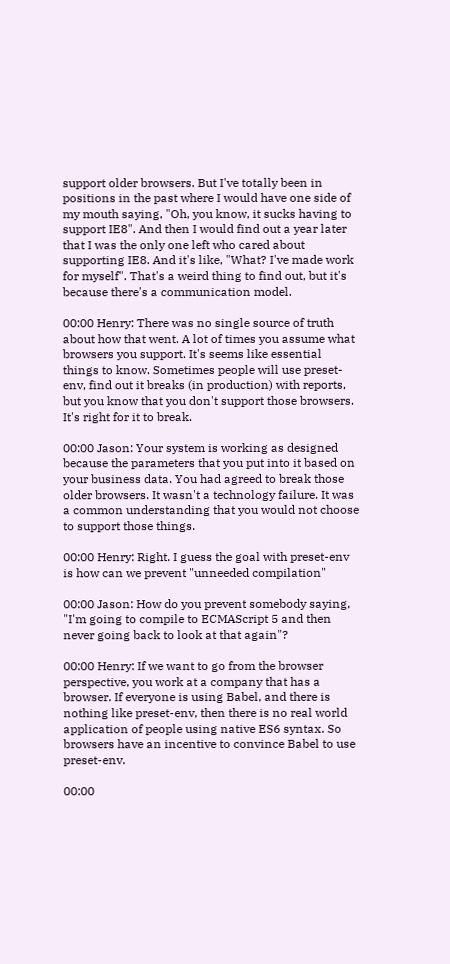support older browsers. But I've totally been in positions in the past where I would have one side of my mouth saying, "Oh, you know, it sucks having to support IE8". And then I would find out a year later that I was the only one left who cared about supporting IE8. And it's like, "What? I've made work for myself". That's a weird thing to find out, but it's because there's a communication model.

00:00 Henry: There was no single source of truth about how that went. A lot of times you assume what browsers you support. It's seems like essential things to know. Sometimes people will use preset-env, find out it breaks (in production) with reports, but you know that you don't support those browsers. It's right for it to break.

00:00 Jason: Your system is working as designed because the parameters that you put into it based on your business data. You had agreed to break those older browsers. It wasn't a technology failure. It was a common understanding that you would not choose to support those things.

00:00 Henry: Right. I guess the goal with preset-env is how can we prevent "unneeded compilation"

00:00 Jason: How do you prevent somebody saying, "I'm going to compile to ECMAScript 5 and then never going back to look at that again"?

00:00 Henry: If we want to go from the browser perspective, you work at a company that has a browser. If everyone is using Babel, and there is nothing like preset-env, then there is no real world application of people using native ES6 syntax. So browsers have an incentive to convince Babel to use preset-env.

00:00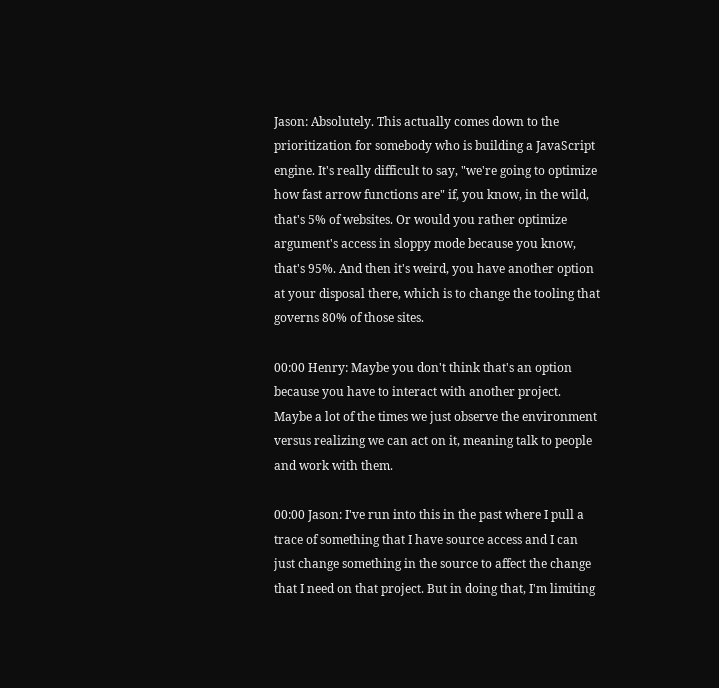Jason: Absolutely. This actually comes down to the prioritization for somebody who is building a JavaScript engine. It's really difficult to say, "we're going to optimize how fast arrow functions are" if, you know, in the wild, that's 5% of websites. Or would you rather optimize argument's access in sloppy mode because you know, that's 95%. And then it's weird, you have another option at your disposal there, which is to change the tooling that governs 80% of those sites.

00:00 Henry: Maybe you don't think that's an option because you have to interact with another project. Maybe a lot of the times we just observe the environment versus realizing we can act on it, meaning talk to people and work with them.

00:00 Jason: I've run into this in the past where I pull a trace of something that I have source access and I can just change something in the source to affect the change that I need on that project. But in doing that, I'm limiting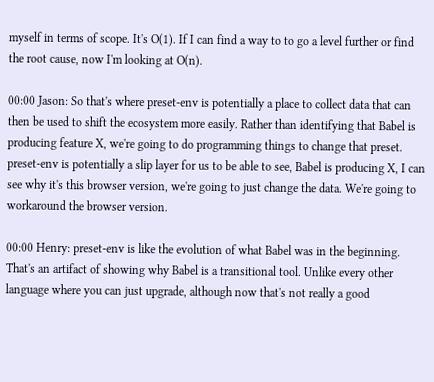myself in terms of scope. It's O(1). If I can find a way to to go a level further or find the root cause, now I'm looking at O(n).

00:00 Jason: So that's where preset-env is potentially a place to collect data that can then be used to shift the ecosystem more easily. Rather than identifying that Babel is producing feature X, we're going to do programming things to change that preset. preset-env is potentially a slip layer for us to be able to see, Babel is producing X, I can see why it's this browser version, we're going to just change the data. We're going to workaround the browser version.

00:00 Henry: preset-env is like the evolution of what Babel was in the beginning. That's an artifact of showing why Babel is a transitional tool. Unlike every other language where you can just upgrade, although now that's not really a good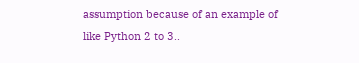assumption because of an example of like Python 2 to 3..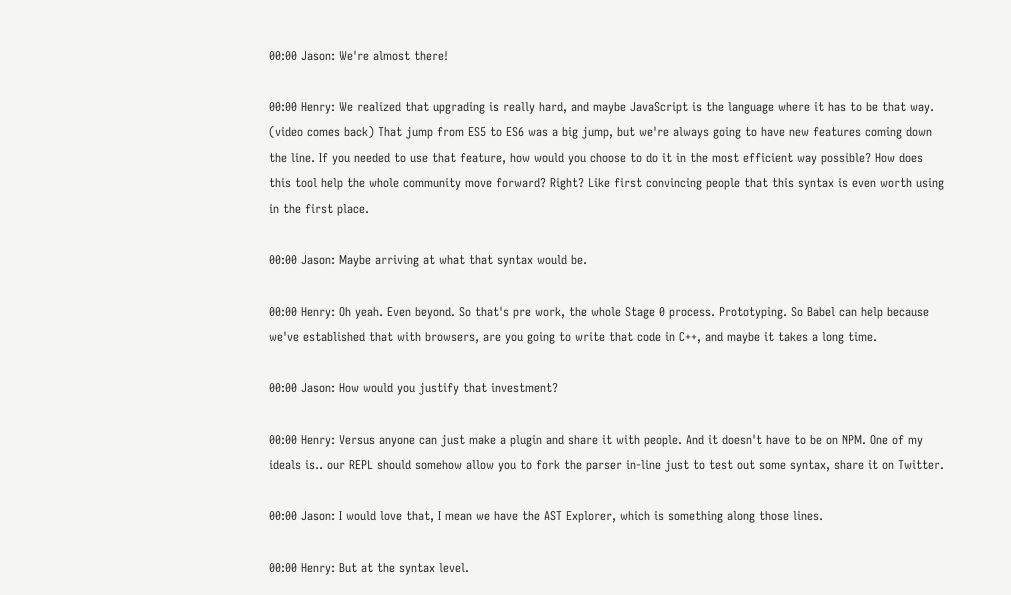00:00 Jason: We're almost there!

00:00 Henry: We realized that upgrading is really hard, and maybe JavaScript is the language where it has to be that way. (video comes back) That jump from ES5 to ES6 was a big jump, but we're always going to have new features coming down the line. If you needed to use that feature, how would you choose to do it in the most efficient way possible? How does this tool help the whole community move forward? Right? Like first convincing people that this syntax is even worth using in the first place.

00:00 Jason: Maybe arriving at what that syntax would be.

00:00 Henry: Oh yeah. Even beyond. So that's pre work, the whole Stage 0 process. Prototyping. So Babel can help because we've established that with browsers, are you going to write that code in C++, and maybe it takes a long time.

00:00 Jason: How would you justify that investment?

00:00 Henry: Versus anyone can just make a plugin and share it with people. And it doesn't have to be on NPM. One of my ideals is.. our REPL should somehow allow you to fork the parser in-line just to test out some syntax, share it on Twitter.

00:00 Jason: I would love that, I mean we have the AST Explorer, which is something along those lines.

00:00 Henry: But at the syntax level.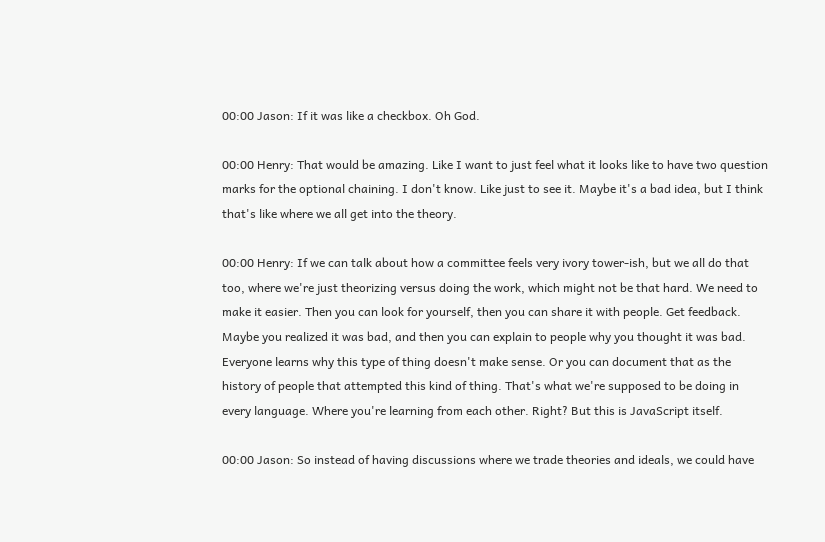00:00 Jason: If it was like a checkbox. Oh God.

00:00 Henry: That would be amazing. Like I want to just feel what it looks like to have two question marks for the optional chaining. I don't know. Like just to see it. Maybe it's a bad idea, but I think that's like where we all get into the theory.

00:00 Henry: If we can talk about how a committee feels very ivory tower-ish, but we all do that too, where we're just theorizing versus doing the work, which might not be that hard. We need to make it easier. Then you can look for yourself, then you can share it with people. Get feedback. Maybe you realized it was bad, and then you can explain to people why you thought it was bad. Everyone learns why this type of thing doesn't make sense. Or you can document that as the history of people that attempted this kind of thing. That's what we're supposed to be doing in every language. Where you're learning from each other. Right? But this is JavaScript itself.

00:00 Jason: So instead of having discussions where we trade theories and ideals, we could have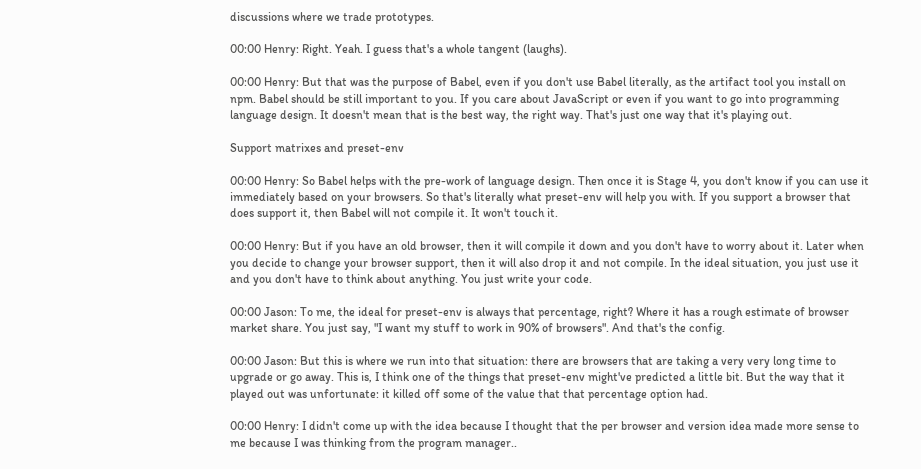discussions where we trade prototypes.

00:00 Henry: Right. Yeah. I guess that's a whole tangent (laughs).

00:00 Henry: But that was the purpose of Babel, even if you don't use Babel literally, as the artifact tool you install on npm. Babel should be still important to you. If you care about JavaScript or even if you want to go into programming language design. It doesn't mean that is the best way, the right way. That's just one way that it's playing out.

Support matrixes and preset-env

00:00 Henry: So Babel helps with the pre-work of language design. Then once it is Stage 4, you don't know if you can use it immediately based on your browsers. So that's literally what preset-env will help you with. If you support a browser that does support it, then Babel will not compile it. It won't touch it.

00:00 Henry: But if you have an old browser, then it will compile it down and you don't have to worry about it. Later when you decide to change your browser support, then it will also drop it and not compile. In the ideal situation, you just use it and you don't have to think about anything. You just write your code.

00:00 Jason: To me, the ideal for preset-env is always that percentage, right? Where it has a rough estimate of browser market share. You just say, "I want my stuff to work in 90% of browsers". And that's the config.

00:00 Jason: But this is where we run into that situation: there are browsers that are taking a very very long time to upgrade or go away. This is, I think one of the things that preset-env might've predicted a little bit. But the way that it played out was unfortunate: it killed off some of the value that that percentage option had.

00:00 Henry: I didn't come up with the idea because I thought that the per browser and version idea made more sense to me because I was thinking from the program manager..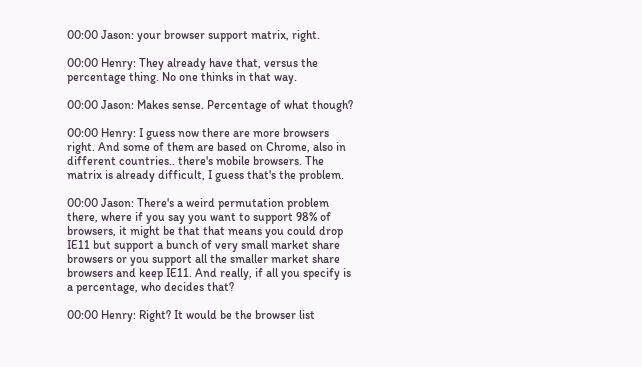00:00 Jason: your browser support matrix, right.

00:00 Henry: They already have that, versus the percentage thing. No one thinks in that way.

00:00 Jason: Makes sense. Percentage of what though?

00:00 Henry: I guess now there are more browsers right. And some of them are based on Chrome, also in different countries.. there's mobile browsers. The matrix is already difficult, I guess that's the problem.

00:00 Jason: There's a weird permutation problem there, where if you say you want to support 98% of browsers, it might be that that means you could drop IE11 but support a bunch of very small market share browsers or you support all the smaller market share browsers and keep IE11. And really, if all you specify is a percentage, who decides that?

00:00 Henry: Right? It would be the browser list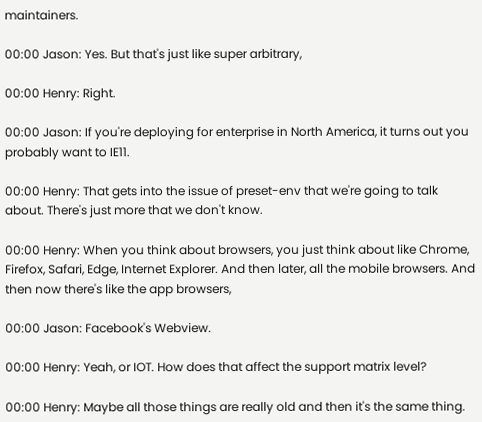maintainers.

00:00 Jason: Yes. But that's just like super arbitrary,

00:00 Henry: Right.

00:00 Jason: If you're deploying for enterprise in North America, it turns out you probably want to IE11.

00:00 Henry: That gets into the issue of preset-env that we're going to talk about. There's just more that we don't know.

00:00 Henry: When you think about browsers, you just think about like Chrome, Firefox, Safari, Edge, Internet Explorer. And then later, all the mobile browsers. And then now there's like the app browsers,

00:00 Jason: Facebook's Webview.

00:00 Henry: Yeah, or IOT. How does that affect the support matrix level?

00:00 Henry: Maybe all those things are really old and then it's the same thing.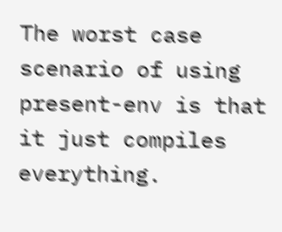The worst case scenario of using present-env is that it just compiles everything.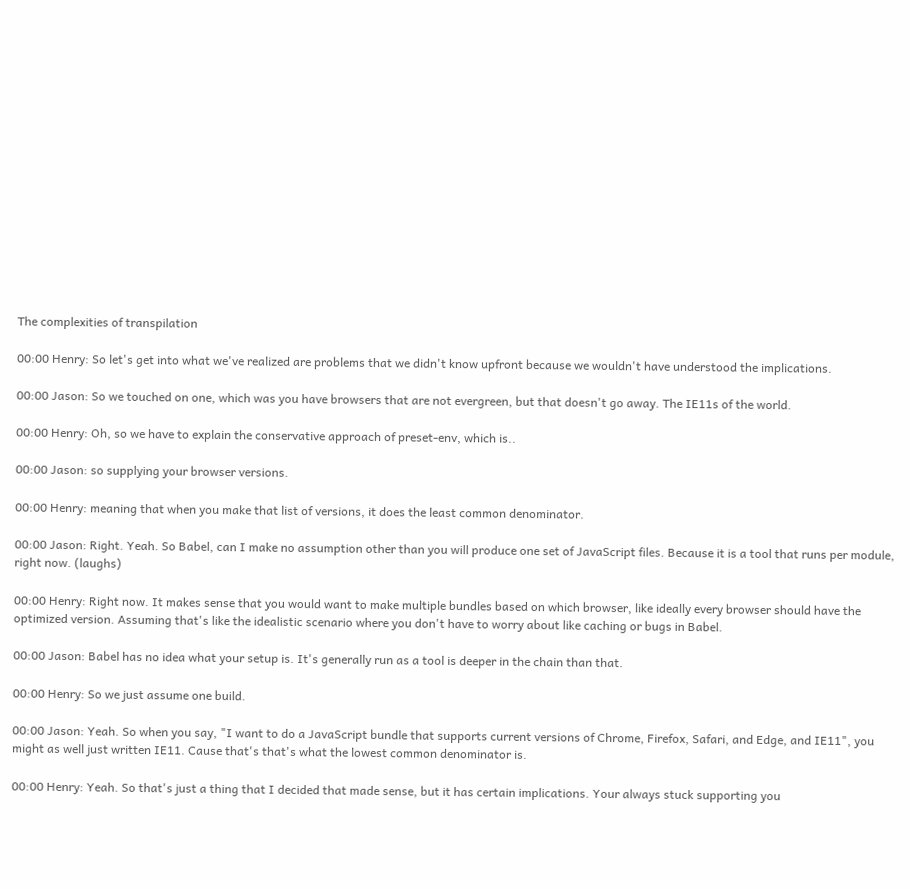The complexities of transpilation

00:00 Henry: So let's get into what we've realized are problems that we didn't know upfront because we wouldn't have understood the implications.

00:00 Jason: So we touched on one, which was you have browsers that are not evergreen, but that doesn't go away. The IE11s of the world.

00:00 Henry: Oh, so we have to explain the conservative approach of preset-env, which is..

00:00 Jason: so supplying your browser versions.

00:00 Henry: meaning that when you make that list of versions, it does the least common denominator.

00:00 Jason: Right. Yeah. So Babel, can I make no assumption other than you will produce one set of JavaScript files. Because it is a tool that runs per module, right now. (laughs)

00:00 Henry: Right now. It makes sense that you would want to make multiple bundles based on which browser, like ideally every browser should have the optimized version. Assuming that's like the idealistic scenario where you don't have to worry about like caching or bugs in Babel.

00:00 Jason: Babel has no idea what your setup is. It's generally run as a tool is deeper in the chain than that.

00:00 Henry: So we just assume one build.

00:00 Jason: Yeah. So when you say, "I want to do a JavaScript bundle that supports current versions of Chrome, Firefox, Safari, and Edge, and IE11", you might as well just written IE11. Cause that's that's what the lowest common denominator is.

00:00 Henry: Yeah. So that's just a thing that I decided that made sense, but it has certain implications. Your always stuck supporting you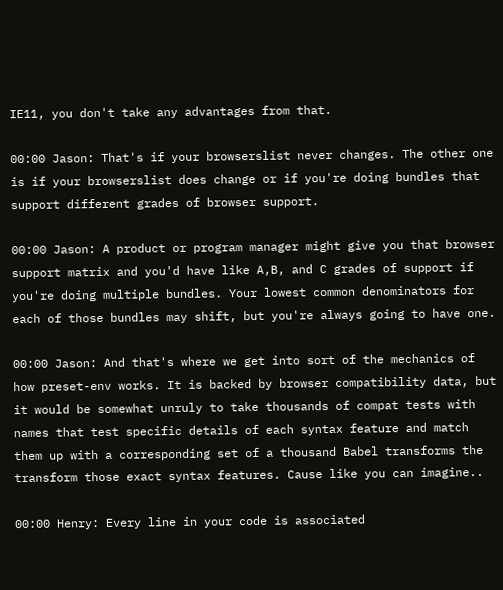IE11, you don't take any advantages from that.

00:00 Jason: That's if your browserslist never changes. The other one is if your browserslist does change or if you're doing bundles that support different grades of browser support.

00:00 Jason: A product or program manager might give you that browser support matrix and you'd have like A,B, and C grades of support if you're doing multiple bundles. Your lowest common denominators for each of those bundles may shift, but you're always going to have one.

00:00 Jason: And that's where we get into sort of the mechanics of how preset-env works. It is backed by browser compatibility data, but it would be somewhat unruly to take thousands of compat tests with names that test specific details of each syntax feature and match them up with a corresponding set of a thousand Babel transforms the transform those exact syntax features. Cause like you can imagine..

00:00 Henry: Every line in your code is associated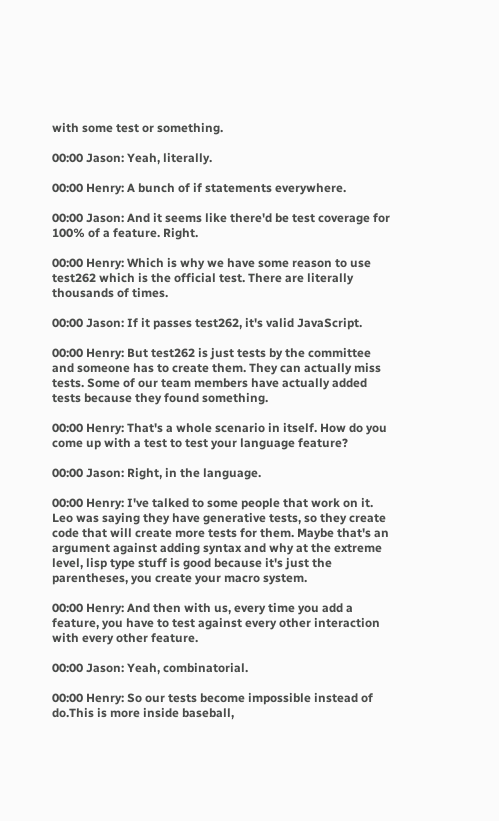with some test or something.

00:00 Jason: Yeah, literally.

00:00 Henry: A bunch of if statements everywhere.

00:00 Jason: And it seems like there'd be test coverage for 100% of a feature. Right.

00:00 Henry: Which is why we have some reason to use test262 which is the official test. There are literally thousands of times.

00:00 Jason: If it passes test262, it's valid JavaScript.

00:00 Henry: But test262 is just tests by the committee and someone has to create them. They can actually miss tests. Some of our team members have actually added tests because they found something.

00:00 Henry: That's a whole scenario in itself. How do you come up with a test to test your language feature?

00:00 Jason: Right, in the language.

00:00 Henry: I've talked to some people that work on it. Leo was saying they have generative tests, so they create code that will create more tests for them. Maybe that's an argument against adding syntax and why at the extreme level, lisp type stuff is good because it's just the parentheses, you create your macro system.

00:00 Henry: And then with us, every time you add a feature, you have to test against every other interaction with every other feature.

00:00 Jason: Yeah, combinatorial.

00:00 Henry: So our tests become impossible instead of do.This is more inside baseball,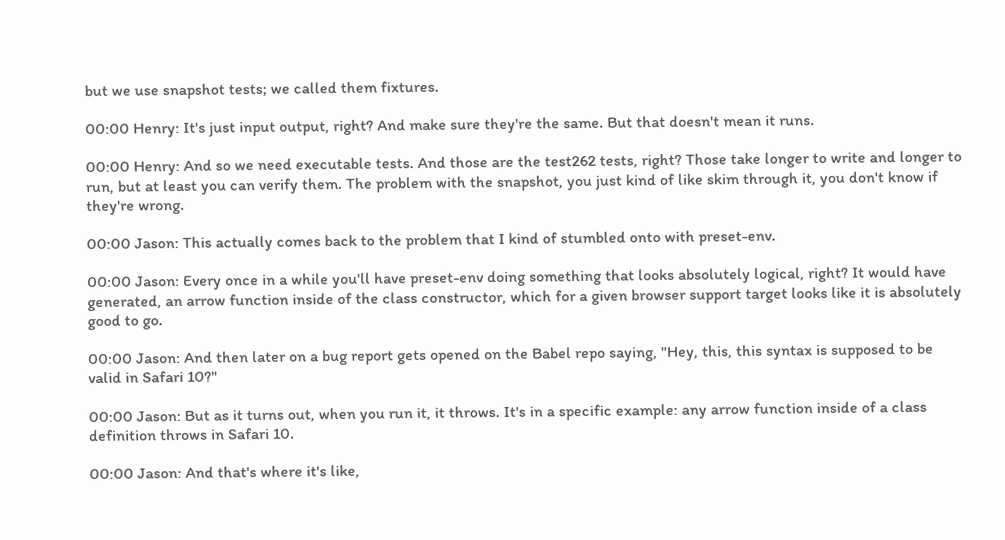but we use snapshot tests; we called them fixtures.

00:00 Henry: It's just input output, right? And make sure they're the same. But that doesn't mean it runs.

00:00 Henry: And so we need executable tests. And those are the test262 tests, right? Those take longer to write and longer to run, but at least you can verify them. The problem with the snapshot, you just kind of like skim through it, you don't know if they're wrong.

00:00 Jason: This actually comes back to the problem that I kind of stumbled onto with preset-env.

00:00 Jason: Every once in a while you'll have preset-env doing something that looks absolutely logical, right? It would have generated, an arrow function inside of the class constructor, which for a given browser support target looks like it is absolutely good to go.

00:00 Jason: And then later on a bug report gets opened on the Babel repo saying, "Hey, this, this syntax is supposed to be valid in Safari 10?"

00:00 Jason: But as it turns out, when you run it, it throws. It's in a specific example: any arrow function inside of a class definition throws in Safari 10.

00:00 Jason: And that's where it's like,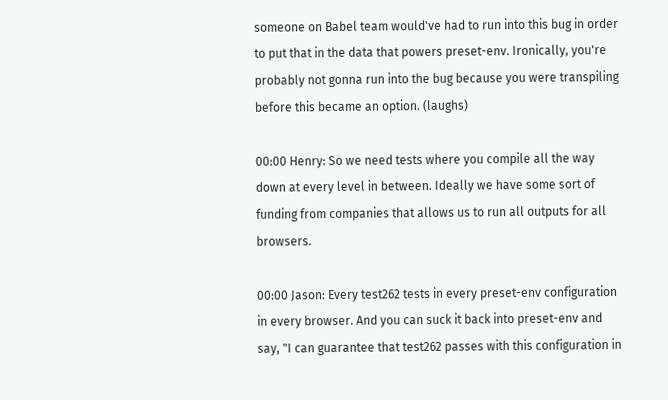someone on Babel team would've had to run into this bug in order to put that in the data that powers preset-env. Ironically, you're probably not gonna run into the bug because you were transpiling before this became an option. (laughs)

00:00 Henry: So we need tests where you compile all the way down at every level in between. Ideally we have some sort of funding from companies that allows us to run all outputs for all browsers.

00:00 Jason: Every test262 tests in every preset-env configuration in every browser. And you can suck it back into preset-env and say, "I can guarantee that test262 passes with this configuration in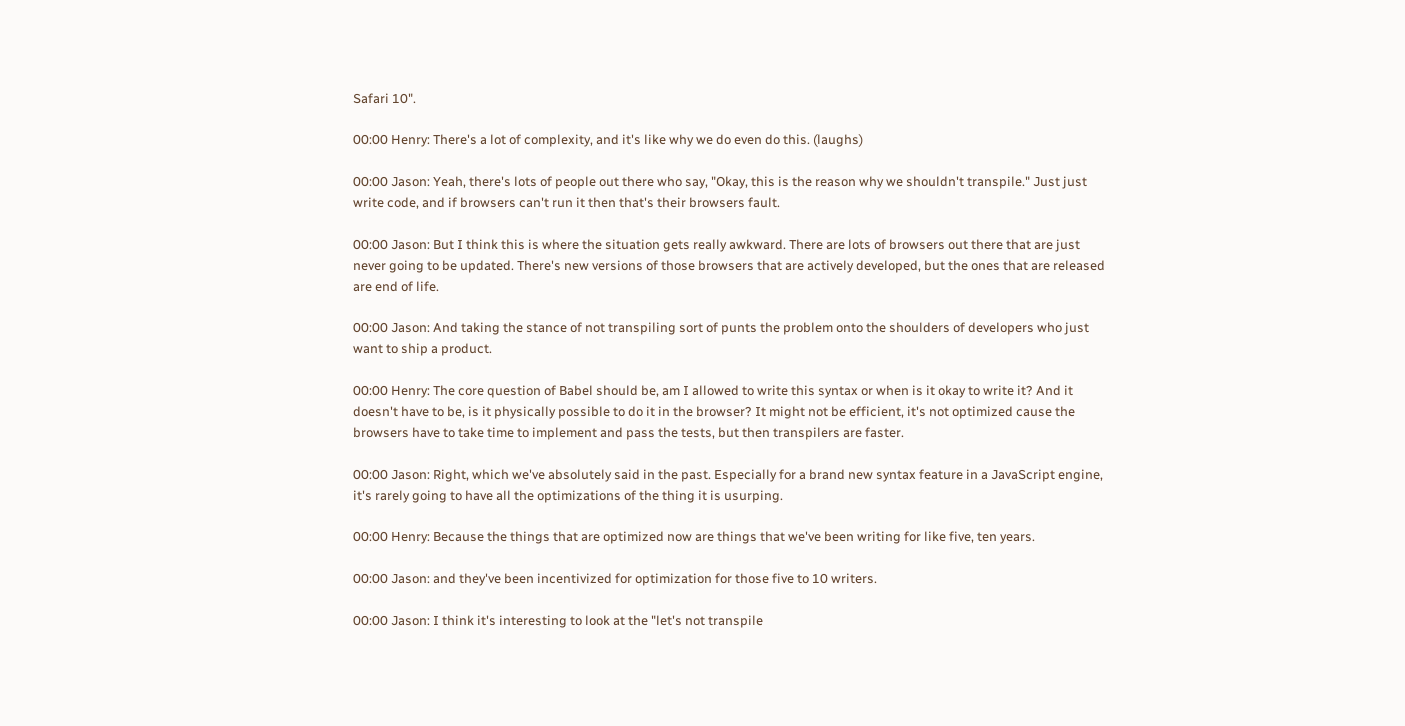Safari 10".

00:00 Henry: There's a lot of complexity, and it's like why we do even do this. (laughs)

00:00 Jason: Yeah, there's lots of people out there who say, "Okay, this is the reason why we shouldn't transpile." Just just write code, and if browsers can't run it then that's their browsers fault.

00:00 Jason: But I think this is where the situation gets really awkward. There are lots of browsers out there that are just never going to be updated. There's new versions of those browsers that are actively developed, but the ones that are released are end of life.

00:00 Jason: And taking the stance of not transpiling sort of punts the problem onto the shoulders of developers who just want to ship a product.

00:00 Henry: The core question of Babel should be, am I allowed to write this syntax or when is it okay to write it? And it doesn't have to be, is it physically possible to do it in the browser? It might not be efficient, it's not optimized cause the browsers have to take time to implement and pass the tests, but then transpilers are faster.

00:00 Jason: Right, which we've absolutely said in the past. Especially for a brand new syntax feature in a JavaScript engine, it's rarely going to have all the optimizations of the thing it is usurping.

00:00 Henry: Because the things that are optimized now are things that we've been writing for like five, ten years.

00:00 Jason: and they've been incentivized for optimization for those five to 10 writers.

00:00 Jason: I think it's interesting to look at the "let's not transpile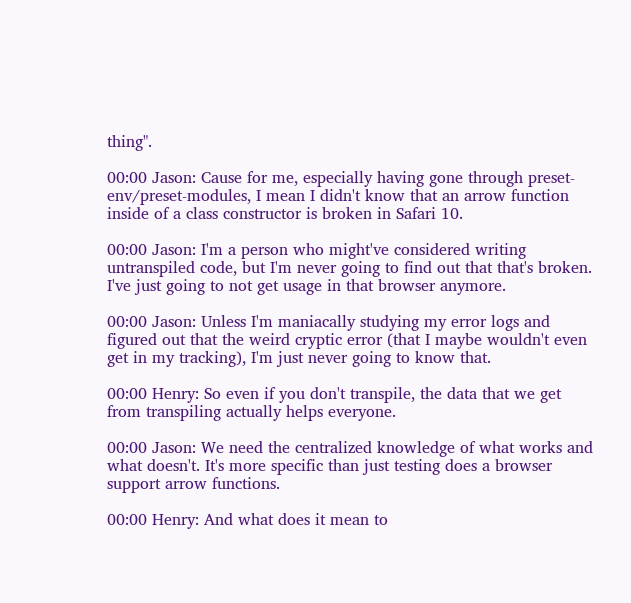thing".

00:00 Jason: Cause for me, especially having gone through preset-env/preset-modules, I mean I didn't know that an arrow function inside of a class constructor is broken in Safari 10.

00:00 Jason: I'm a person who might've considered writing untranspiled code, but I'm never going to find out that that's broken. I've just going to not get usage in that browser anymore.

00:00 Jason: Unless I'm maniacally studying my error logs and figured out that the weird cryptic error (that I maybe wouldn't even get in my tracking), I'm just never going to know that.

00:00 Henry: So even if you don't transpile, the data that we get from transpiling actually helps everyone.

00:00 Jason: We need the centralized knowledge of what works and what doesn't. It's more specific than just testing does a browser support arrow functions.

00:00 Henry: And what does it mean to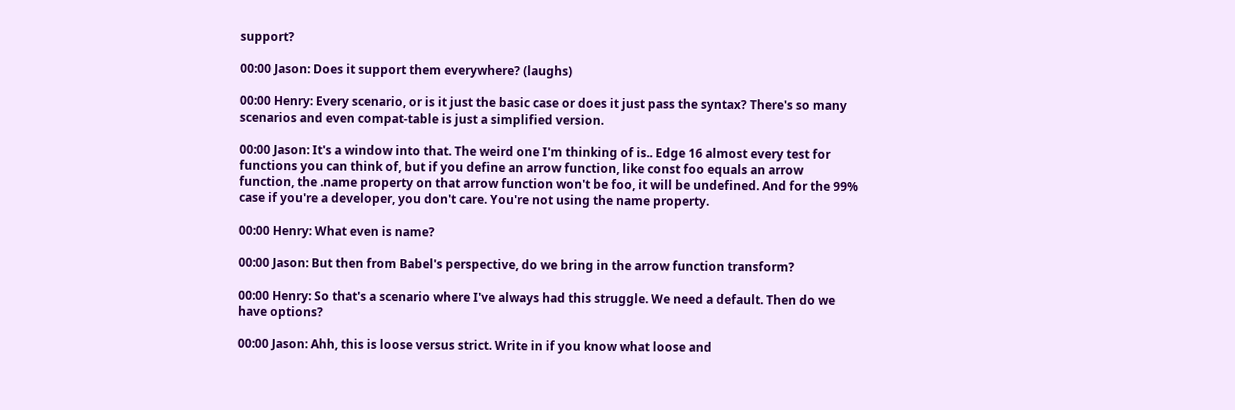support?

00:00 Jason: Does it support them everywhere? (laughs)

00:00 Henry: Every scenario, or is it just the basic case or does it just pass the syntax? There's so many scenarios and even compat-table is just a simplified version.

00:00 Jason: It's a window into that. The weird one I'm thinking of is.. Edge 16 almost every test for functions you can think of, but if you define an arrow function, like const foo equals an arrow function, the .name property on that arrow function won't be foo, it will be undefined. And for the 99% case if you're a developer, you don't care. You're not using the name property.

00:00 Henry: What even is name?

00:00 Jason: But then from Babel's perspective, do we bring in the arrow function transform?

00:00 Henry: So that's a scenario where I've always had this struggle. We need a default. Then do we have options?

00:00 Jason: Ahh, this is loose versus strict. Write in if you know what loose and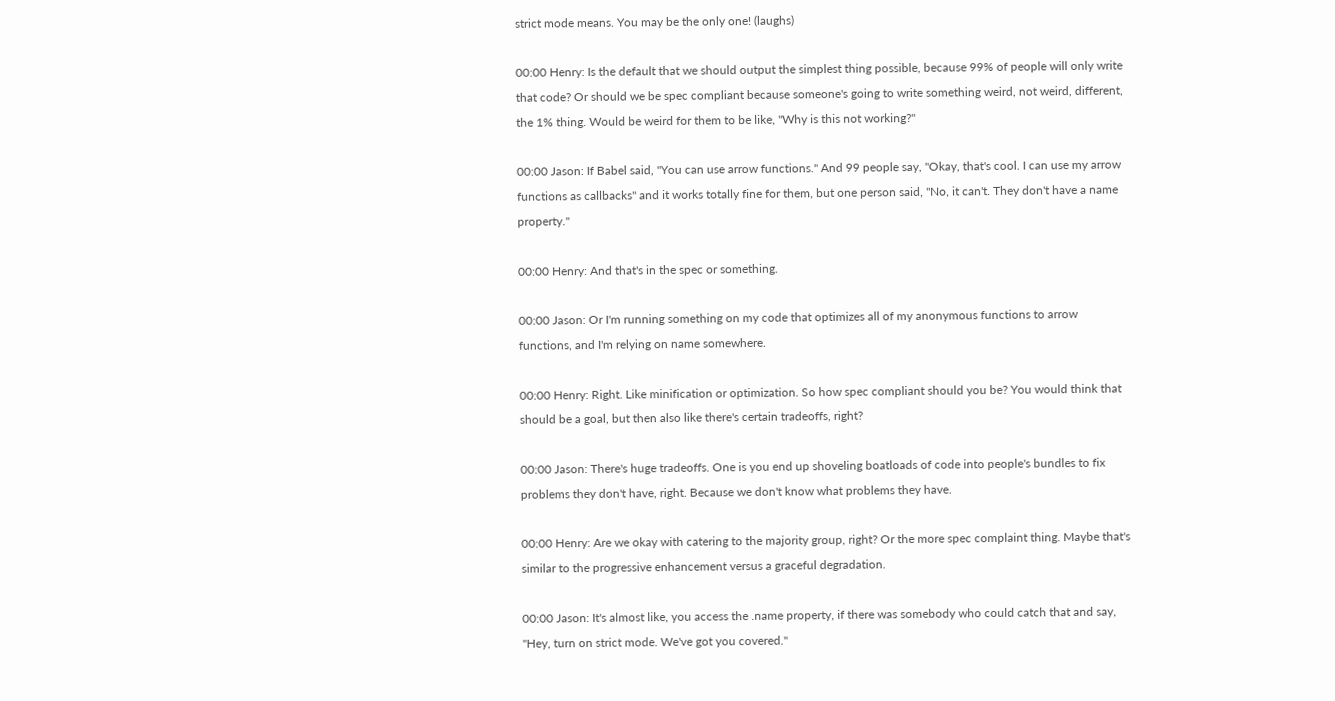strict mode means. You may be the only one! (laughs)

00:00 Henry: Is the default that we should output the simplest thing possible, because 99% of people will only write that code? Or should we be spec compliant because someone's going to write something weird, not weird, different, the 1% thing. Would be weird for them to be like, "Why is this not working?"

00:00 Jason: If Babel said, "You can use arrow functions." And 99 people say, "Okay, that's cool. I can use my arrow functions as callbacks" and it works totally fine for them, but one person said, "No, it can't. They don't have a name property."

00:00 Henry: And that's in the spec or something.

00:00 Jason: Or I'm running something on my code that optimizes all of my anonymous functions to arrow functions, and I'm relying on name somewhere.

00:00 Henry: Right. Like minification or optimization. So how spec compliant should you be? You would think that should be a goal, but then also like there's certain tradeoffs, right?

00:00 Jason: There's huge tradeoffs. One is you end up shoveling boatloads of code into people's bundles to fix problems they don't have, right. Because we don't know what problems they have.

00:00 Henry: Are we okay with catering to the majority group, right? Or the more spec complaint thing. Maybe that's similar to the progressive enhancement versus a graceful degradation.

00:00 Jason: It's almost like, you access the .name property, if there was somebody who could catch that and say, "Hey, turn on strict mode. We've got you covered."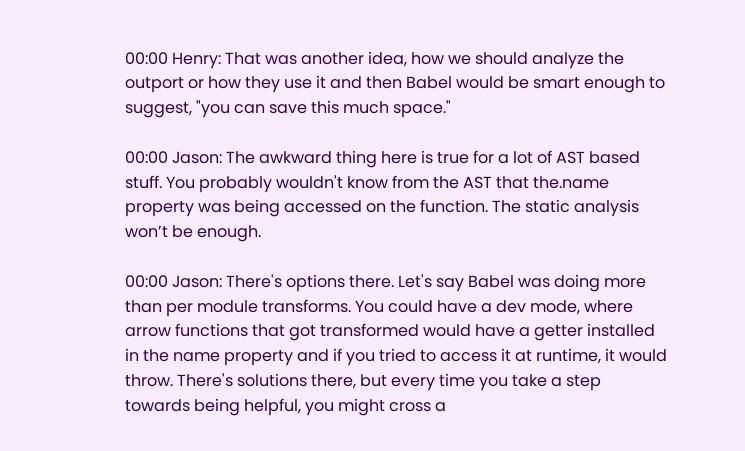00:00 Henry: That was another idea, how we should analyze the outport or how they use it and then Babel would be smart enough to suggest, "you can save this much space."

00:00 Jason: The awkward thing here is true for a lot of AST based stuff. You probably wouldn't know from the AST that the.name property was being accessed on the function. The static analysis won’t be enough.

00:00 Jason: There's options there. Let's say Babel was doing more than per module transforms. You could have a dev mode, where arrow functions that got transformed would have a getter installed in the name property and if you tried to access it at runtime, it would throw. There's solutions there, but every time you take a step towards being helpful, you might cross a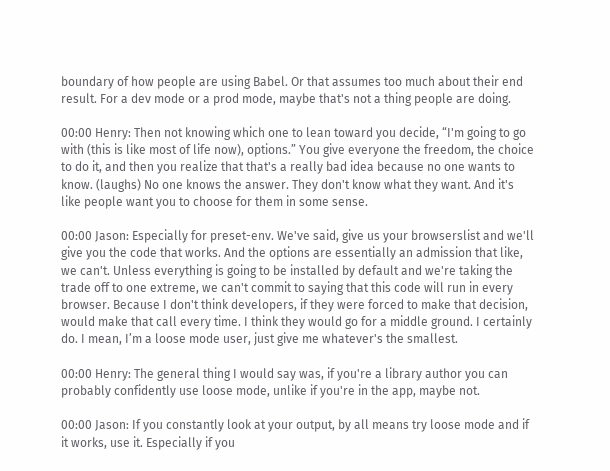boundary of how people are using Babel. Or that assumes too much about their end result. For a dev mode or a prod mode, maybe that's not a thing people are doing.

00:00 Henry: Then not knowing which one to lean toward you decide, “I'm going to go with (this is like most of life now), options.” You give everyone the freedom, the choice to do it, and then you realize that that's a really bad idea because no one wants to know. (laughs) No one knows the answer. They don't know what they want. And it's like people want you to choose for them in some sense.

00:00 Jason: Especially for preset-env. We've said, give us your browserslist and we'll give you the code that works. And the options are essentially an admission that like, we can't. Unless everything is going to be installed by default and we're taking the trade off to one extreme, we can't commit to saying that this code will run in every browser. Because I don't think developers, if they were forced to make that decision, would make that call every time. I think they would go for a middle ground. I certainly do. I mean, I’m a loose mode user, just give me whatever's the smallest.

00:00 Henry: The general thing I would say was, if you're a library author you can probably confidently use loose mode, unlike if you're in the app, maybe not.

00:00 Jason: If you constantly look at your output, by all means try loose mode and if it works, use it. Especially if you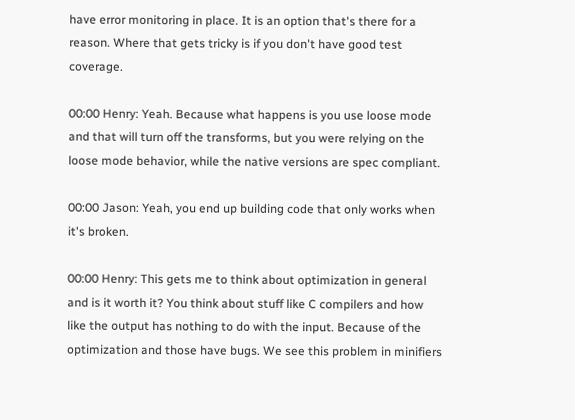have error monitoring in place. It is an option that's there for a reason. Where that gets tricky is if you don't have good test coverage.

00:00 Henry: Yeah. Because what happens is you use loose mode and that will turn off the transforms, but you were relying on the loose mode behavior, while the native versions are spec compliant.

00:00 Jason: Yeah, you end up building code that only works when it's broken.

00:00 Henry: This gets me to think about optimization in general and is it worth it? You think about stuff like C compilers and how like the output has nothing to do with the input. Because of the optimization and those have bugs. We see this problem in minifiers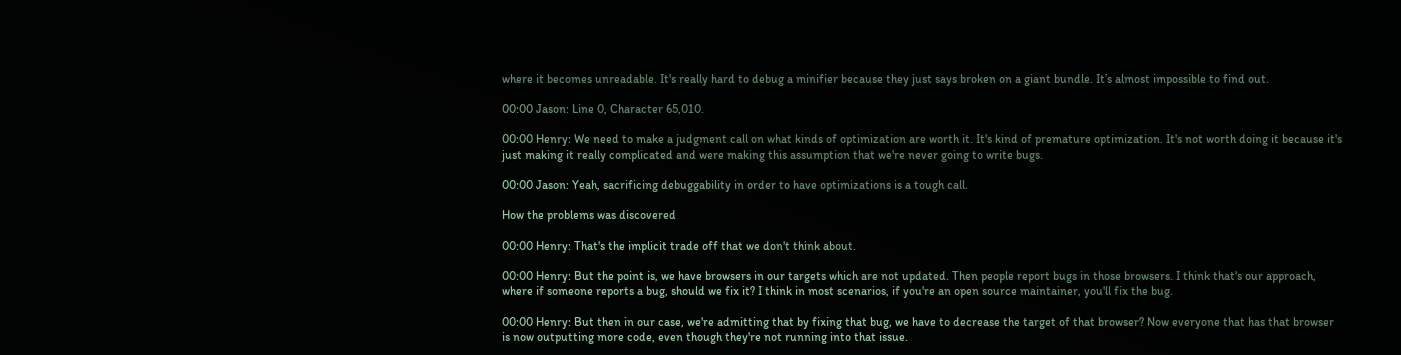where it becomes unreadable. It's really hard to debug a minifier because they just says broken on a giant bundle. It’s almost impossible to find out.

00:00 Jason: Line 0, Character 65,010.

00:00 Henry: We need to make a judgment call on what kinds of optimization are worth it. It's kind of premature optimization. It's not worth doing it because it's just making it really complicated and were making this assumption that we're never going to write bugs.

00:00 Jason: Yeah, sacrificing debuggability in order to have optimizations is a tough call.

How the problems was discovered

00:00 Henry: That's the implicit trade off that we don't think about.

00:00 Henry: But the point is, we have browsers in our targets which are not updated. Then people report bugs in those browsers. I think that's our approach, where if someone reports a bug, should we fix it? I think in most scenarios, if you're an open source maintainer, you'll fix the bug.

00:00 Henry: But then in our case, we're admitting that by fixing that bug, we have to decrease the target of that browser? Now everyone that has that browser is now outputting more code, even though they're not running into that issue.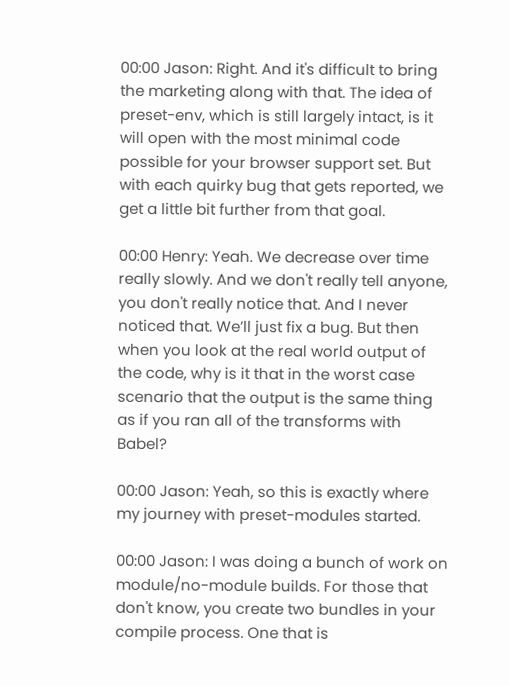00:00 Jason: Right. And it's difficult to bring the marketing along with that. The idea of preset-env, which is still largely intact, is it will open with the most minimal code possible for your browser support set. But with each quirky bug that gets reported, we get a little bit further from that goal.

00:00 Henry: Yeah. We decrease over time really slowly. And we don't really tell anyone, you don't really notice that. And I never noticed that. We’ll just fix a bug. But then when you look at the real world output of the code, why is it that in the worst case scenario that the output is the same thing as if you ran all of the transforms with Babel?

00:00 Jason: Yeah, so this is exactly where my journey with preset-modules started.

00:00 Jason: I was doing a bunch of work on module/no-module builds. For those that don't know, you create two bundles in your compile process. One that is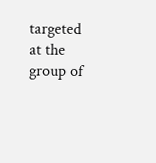targeted at the group of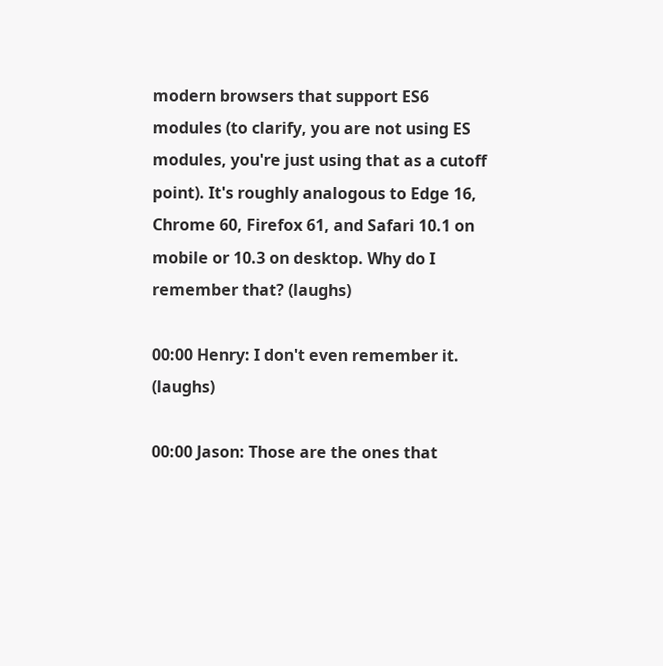modern browsers that support ES6 modules (to clarify, you are not using ES modules, you're just using that as a cutoff point). It's roughly analogous to Edge 16, Chrome 60, Firefox 61, and Safari 10.1 on mobile or 10.3 on desktop. Why do I remember that? (laughs)

00:00 Henry: I don't even remember it. (laughs)

00:00 Jason: Those are the ones that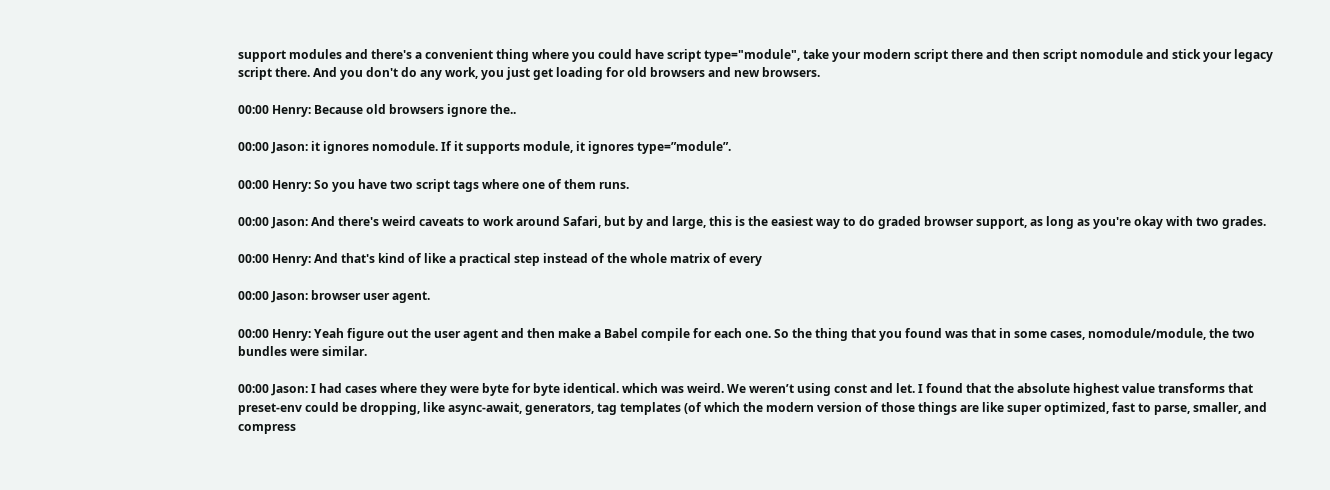support modules and there's a convenient thing where you could have script type="module", take your modern script there and then script nomodule and stick your legacy script there. And you don't do any work, you just get loading for old browsers and new browsers.

00:00 Henry: Because old browsers ignore the..

00:00 Jason: it ignores nomodule. If it supports module, it ignores type=”module”.

00:00 Henry: So you have two script tags where one of them runs.

00:00 Jason: And there's weird caveats to work around Safari, but by and large, this is the easiest way to do graded browser support, as long as you're okay with two grades.

00:00 Henry: And that's kind of like a practical step instead of the whole matrix of every

00:00 Jason: browser user agent.

00:00 Henry: Yeah figure out the user agent and then make a Babel compile for each one. So the thing that you found was that in some cases, nomodule/module, the two bundles were similar.

00:00 Jason: I had cases where they were byte for byte identical. which was weird. We weren’t using const and let. I found that the absolute highest value transforms that preset-env could be dropping, like async-await, generators, tag templates (of which the modern version of those things are like super optimized, fast to parse, smaller, and compress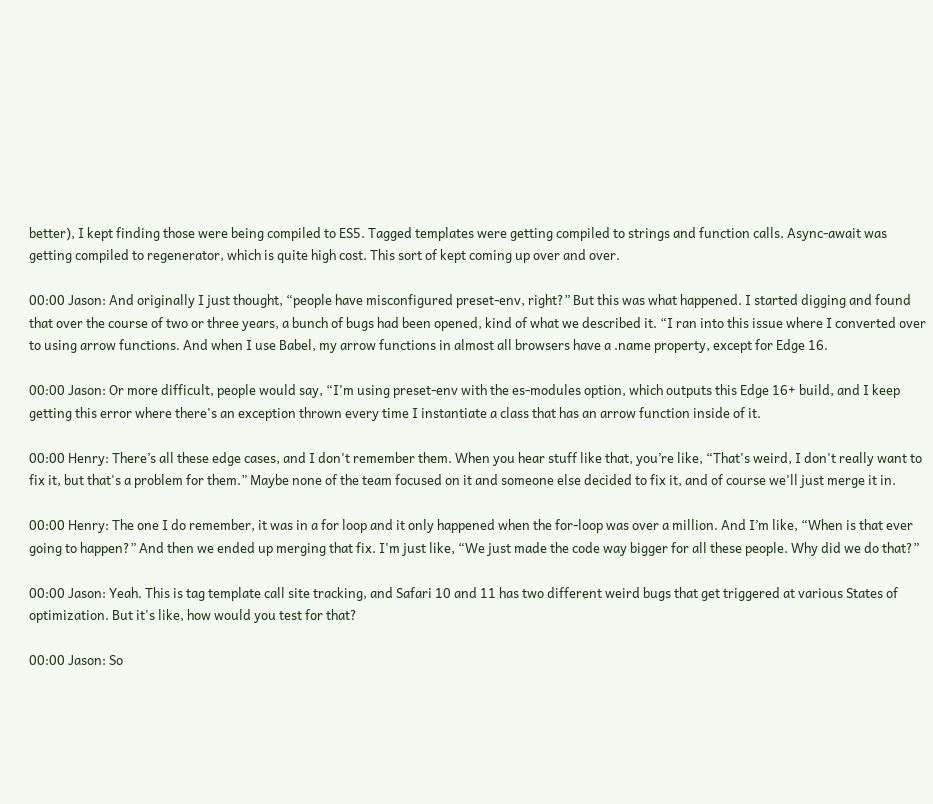better), I kept finding those were being compiled to ES5. Tagged templates were getting compiled to strings and function calls. Async-await was getting compiled to regenerator, which is quite high cost. This sort of kept coming up over and over.

00:00 Jason: And originally I just thought, “people have misconfigured preset-env, right?” But this was what happened. I started digging and found that over the course of two or three years, a bunch of bugs had been opened, kind of what we described it. “I ran into this issue where I converted over to using arrow functions. And when I use Babel, my arrow functions in almost all browsers have a .name property, except for Edge 16.

00:00 Jason: Or more difficult, people would say, “I'm using preset-env with the es-modules option, which outputs this Edge 16+ build, and I keep getting this error where there's an exception thrown every time I instantiate a class that has an arrow function inside of it.

00:00 Henry: There’s all these edge cases, and I don't remember them. When you hear stuff like that, you’re like, “That's weird, I don't really want to fix it, but that's a problem for them.” Maybe none of the team focused on it and someone else decided to fix it, and of course we'll just merge it in.

00:00 Henry: The one I do remember, it was in a for loop and it only happened when the for-loop was over a million. And I’m like, “When is that ever going to happen?” And then we ended up merging that fix. I'm just like, “We just made the code way bigger for all these people. Why did we do that?”

00:00 Jason: Yeah. This is tag template call site tracking, and Safari 10 and 11 has two different weird bugs that get triggered at various States of optimization. But it's like, how would you test for that?

00:00 Jason: So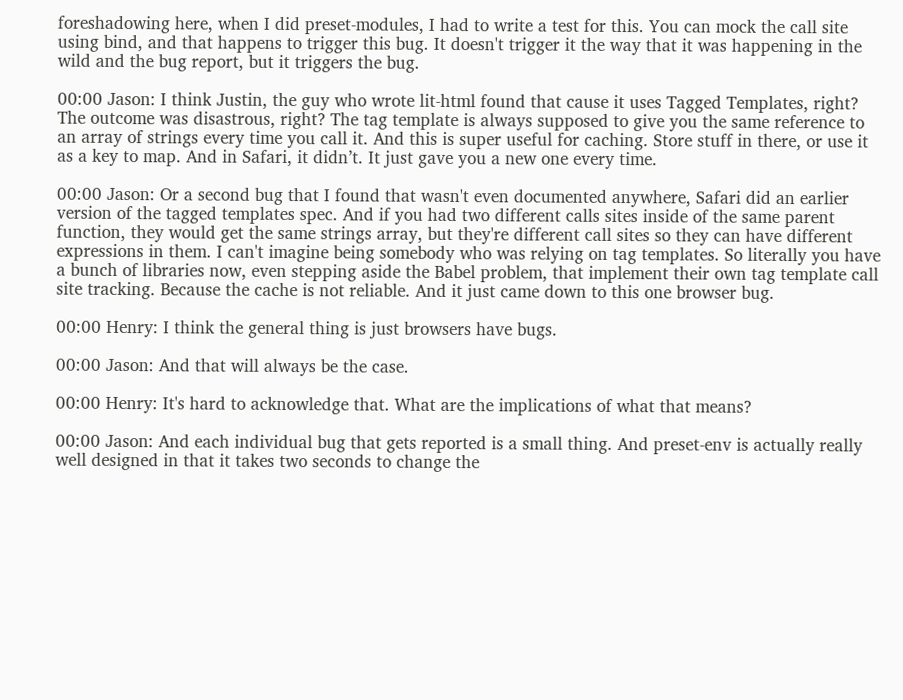foreshadowing here, when I did preset-modules, I had to write a test for this. You can mock the call site using bind, and that happens to trigger this bug. It doesn't trigger it the way that it was happening in the wild and the bug report, but it triggers the bug.

00:00 Jason: I think Justin, the guy who wrote lit-html found that cause it uses Tagged Templates, right? The outcome was disastrous, right? The tag template is always supposed to give you the same reference to an array of strings every time you call it. And this is super useful for caching. Store stuff in there, or use it as a key to map. And in Safari, it didn’t. It just gave you a new one every time.

00:00 Jason: Or a second bug that I found that wasn't even documented anywhere, Safari did an earlier version of the tagged templates spec. And if you had two different calls sites inside of the same parent function, they would get the same strings array, but they're different call sites so they can have different expressions in them. I can't imagine being somebody who was relying on tag templates. So literally you have a bunch of libraries now, even stepping aside the Babel problem, that implement their own tag template call site tracking. Because the cache is not reliable. And it just came down to this one browser bug.

00:00 Henry: I think the general thing is just browsers have bugs.

00:00 Jason: And that will always be the case.

00:00 Henry: It's hard to acknowledge that. What are the implications of what that means?

00:00 Jason: And each individual bug that gets reported is a small thing. And preset-env is actually really well designed in that it takes two seconds to change the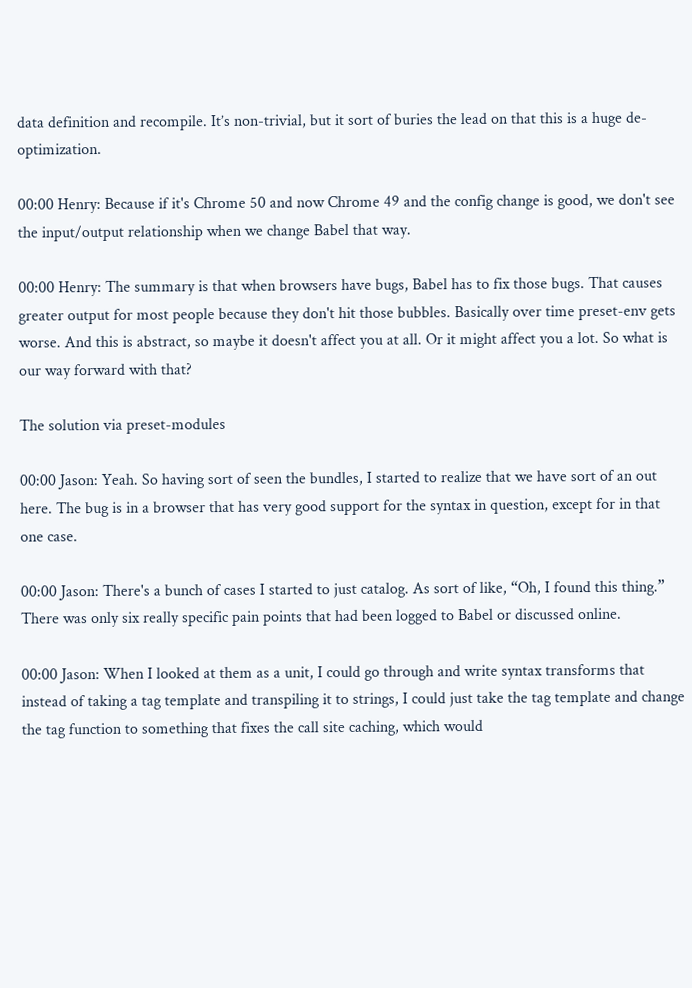data definition and recompile. It’s non-trivial, but it sort of buries the lead on that this is a huge de-optimization.

00:00 Henry: Because if it's Chrome 50 and now Chrome 49 and the config change is good, we don't see the input/output relationship when we change Babel that way.

00:00 Henry: The summary is that when browsers have bugs, Babel has to fix those bugs. That causes greater output for most people because they don't hit those bubbles. Basically over time preset-env gets worse. And this is abstract, so maybe it doesn't affect you at all. Or it might affect you a lot. So what is our way forward with that?

The solution via preset-modules

00:00 Jason: Yeah. So having sort of seen the bundles, I started to realize that we have sort of an out here. The bug is in a browser that has very good support for the syntax in question, except for in that one case.

00:00 Jason: There's a bunch of cases I started to just catalog. As sort of like, “Oh, I found this thing.” There was only six really specific pain points that had been logged to Babel or discussed online.

00:00 Jason: When I looked at them as a unit, I could go through and write syntax transforms that instead of taking a tag template and transpiling it to strings, I could just take the tag template and change the tag function to something that fixes the call site caching, which would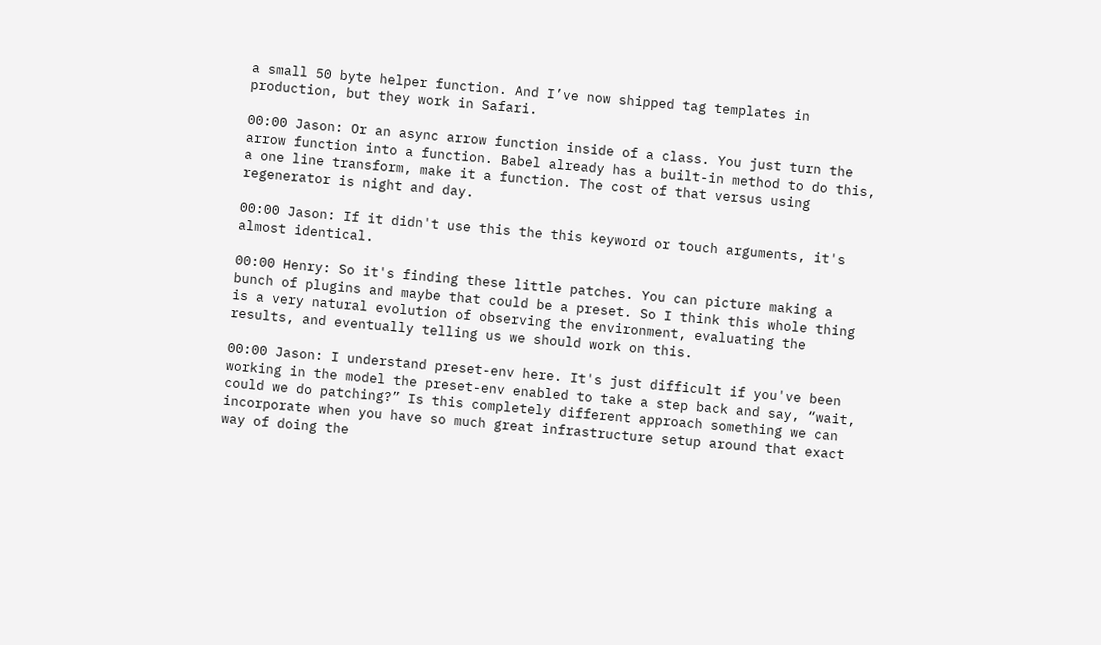a small 50 byte helper function. And I’ve now shipped tag templates in production, but they work in Safari.

00:00 Jason: Or an async arrow function inside of a class. You just turn the arrow function into a function. Babel already has a built-in method to do this, a one line transform, make it a function. The cost of that versus using regenerator is night and day.

00:00 Jason: If it didn't use this the this keyword or touch arguments, it's almost identical.

00:00 Henry: So it's finding these little patches. You can picture making a bunch of plugins and maybe that could be a preset. So I think this whole thing is a very natural evolution of observing the environment, evaluating the results, and eventually telling us we should work on this.

00:00 Jason: I understand preset-env here. It's just difficult if you've been working in the model the preset-env enabled to take a step back and say, “wait, could we do patching?” Is this completely different approach something we can incorporate when you have so much great infrastructure setup around that exact way of doing the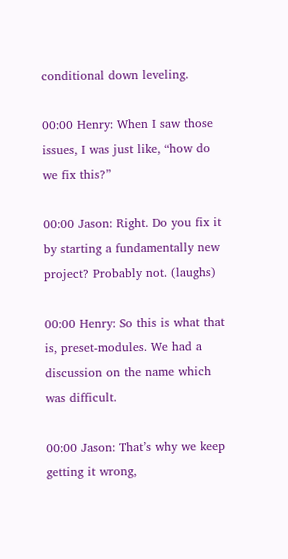conditional down leveling.

00:00 Henry: When I saw those issues, I was just like, “how do we fix this?”

00:00 Jason: Right. Do you fix it by starting a fundamentally new project? Probably not. (laughs)

00:00 Henry: So this is what that is, preset-modules. We had a discussion on the name which was difficult.

00:00 Jason: That’s why we keep getting it wrong,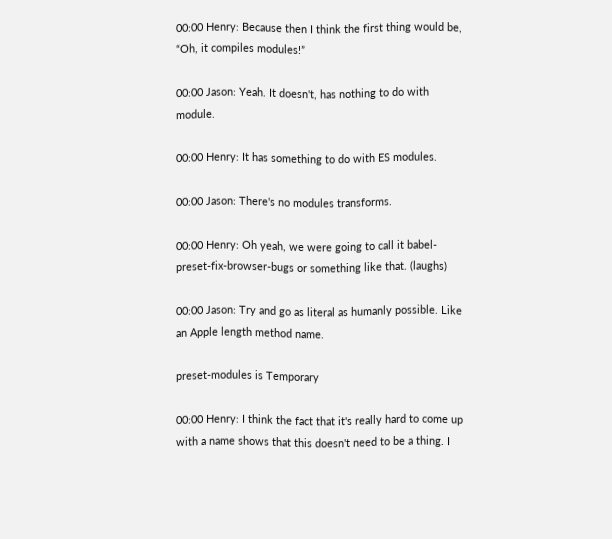00:00 Henry: Because then I think the first thing would be, “Oh, it compiles modules!”

00:00 Jason: Yeah. It doesn't, has nothing to do with module.

00:00 Henry: It has something to do with ES modules.

00:00 Jason: There's no modules transforms.

00:00 Henry: Oh yeah, we were going to call it babel-preset-fix-browser-bugs or something like that. (laughs)

00:00 Jason: Try and go as literal as humanly possible. Like an Apple length method name.

preset-modules is Temporary

00:00 Henry: I think the fact that it's really hard to come up with a name shows that this doesn't need to be a thing. I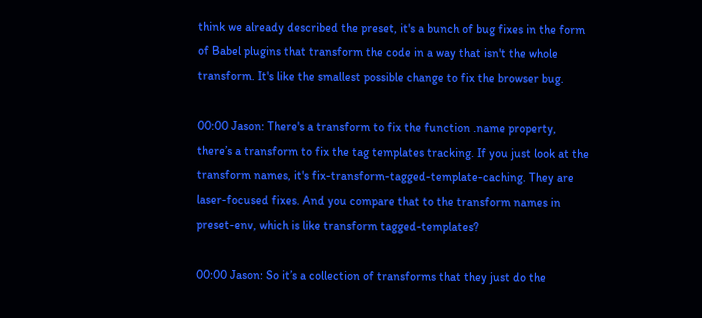think we already described the preset, it's a bunch of bug fixes in the form of Babel plugins that transform the code in a way that isn't the whole transform. It's like the smallest possible change to fix the browser bug.

00:00 Jason: There's a transform to fix the function .name property, there’s a transform to fix the tag templates tracking. If you just look at the transform names, it's fix-transform-tagged-template-caching. They are laser-focused fixes. And you compare that to the transform names in preset-env, which is like transform tagged-templates?

00:00 Jason: So it’s a collection of transforms that they just do the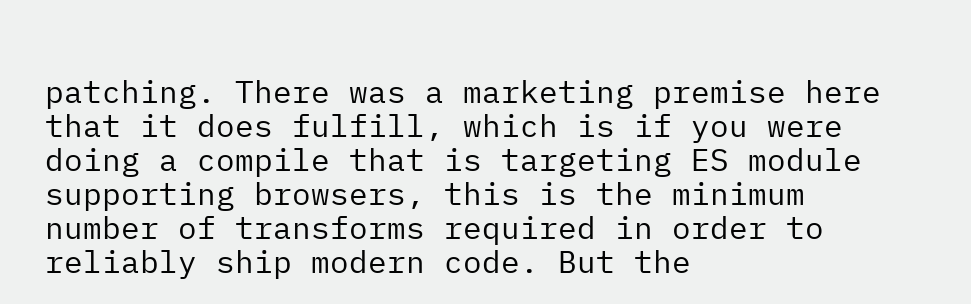patching. There was a marketing premise here that it does fulfill, which is if you were doing a compile that is targeting ES module supporting browsers, this is the minimum number of transforms required in order to reliably ship modern code. But the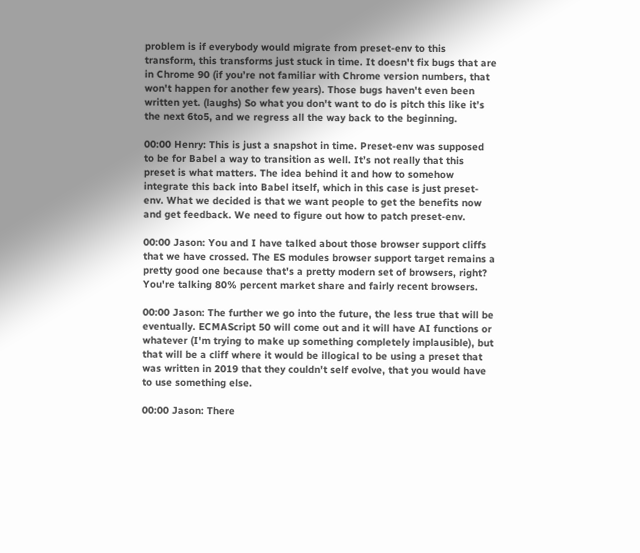problem is if everybody would migrate from preset-env to this transform, this transforms just stuck in time. It doesn't fix bugs that are in Chrome 90 (if you’re not familiar with Chrome version numbers, that won't happen for another few years). Those bugs haven't even been written yet. (laughs) So what you don't want to do is pitch this like it’s the next 6to5, and we regress all the way back to the beginning.

00:00 Henry: This is just a snapshot in time. Preset-env was supposed to be for Babel a way to transition as well. It’s not really that this preset is what matters. The idea behind it and how to somehow integrate this back into Babel itself, which in this case is just preset-env. What we decided is that we want people to get the benefits now and get feedback. We need to figure out how to patch preset-env.

00:00 Jason: You and I have talked about those browser support cliffs that we have crossed. The ES modules browser support target remains a pretty good one because that's a pretty modern set of browsers, right? You're talking 80% percent market share and fairly recent browsers.

00:00 Jason: The further we go into the future, the less true that will be eventually. ECMAScript 50 will come out and it will have AI functions or whatever (I'm trying to make up something completely implausible), but that will be a cliff where it would be illogical to be using a preset that was written in 2019 that they couldn't self evolve, that you would have to use something else.

00:00 Jason: There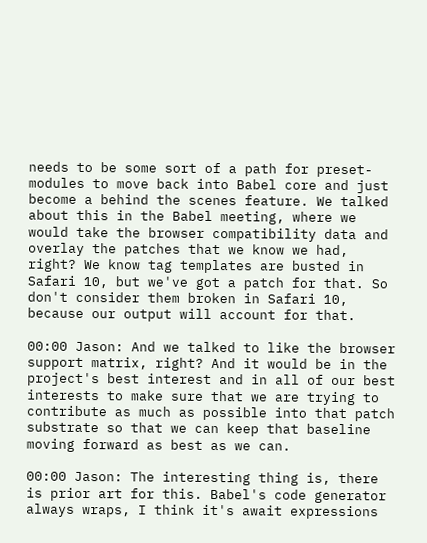needs to be some sort of a path for preset-modules to move back into Babel core and just become a behind the scenes feature. We talked about this in the Babel meeting, where we would take the browser compatibility data and overlay the patches that we know we had, right? We know tag templates are busted in Safari 10, but we've got a patch for that. So don't consider them broken in Safari 10, because our output will account for that.

00:00 Jason: And we talked to like the browser support matrix, right? And it would be in the project's best interest and in all of our best interests to make sure that we are trying to contribute as much as possible into that patch substrate so that we can keep that baseline moving forward as best as we can.

00:00 Jason: The interesting thing is, there is prior art for this. Babel's code generator always wraps, I think it's await expressions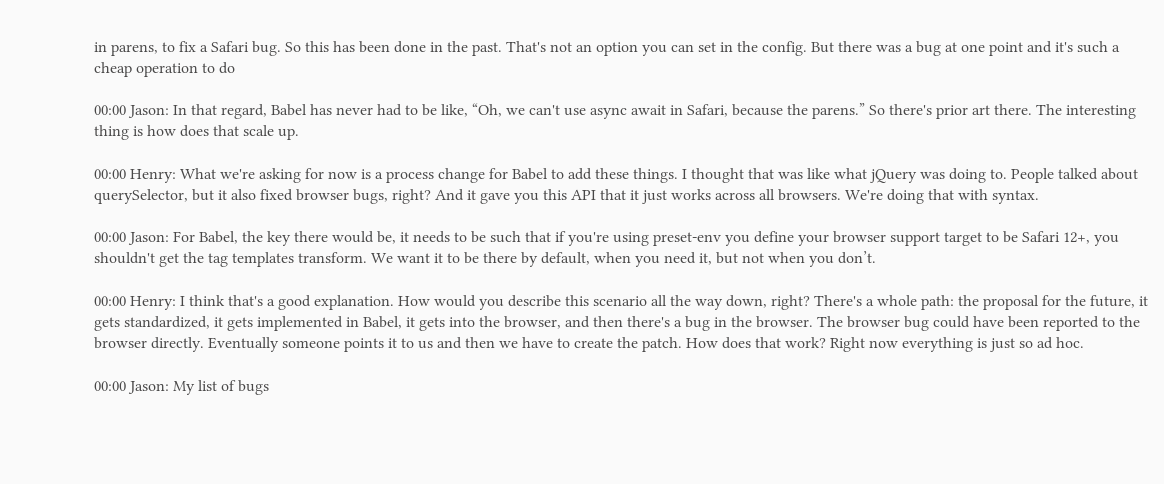in parens, to fix a Safari bug. So this has been done in the past. That's not an option you can set in the config. But there was a bug at one point and it's such a cheap operation to do

00:00 Jason: In that regard, Babel has never had to be like, “Oh, we can't use async await in Safari, because the parens.” So there's prior art there. The interesting thing is how does that scale up.

00:00 Henry: What we're asking for now is a process change for Babel to add these things. I thought that was like what jQuery was doing to. People talked about querySelector, but it also fixed browser bugs, right? And it gave you this API that it just works across all browsers. We're doing that with syntax.

00:00 Jason: For Babel, the key there would be, it needs to be such that if you're using preset-env you define your browser support target to be Safari 12+, you shouldn't get the tag templates transform. We want it to be there by default, when you need it, but not when you don’t.

00:00 Henry: I think that's a good explanation. How would you describe this scenario all the way down, right? There's a whole path: the proposal for the future, it gets standardized, it gets implemented in Babel, it gets into the browser, and then there's a bug in the browser. The browser bug could have been reported to the browser directly. Eventually someone points it to us and then we have to create the patch. How does that work? Right now everything is just so ad hoc.

00:00 Jason: My list of bugs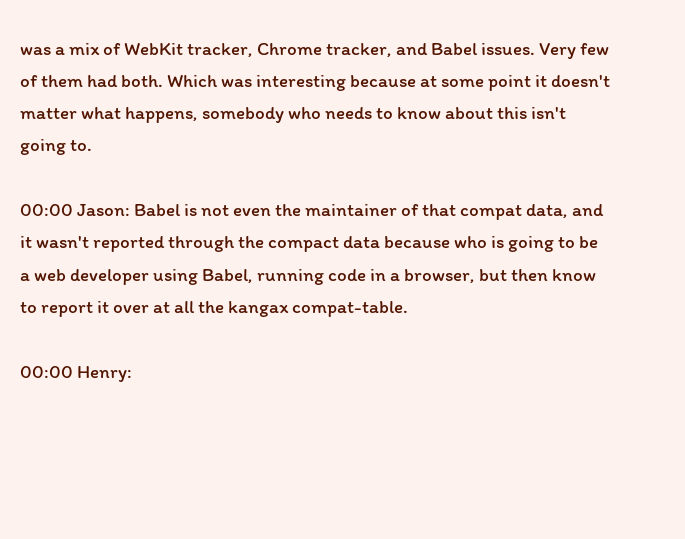was a mix of WebKit tracker, Chrome tracker, and Babel issues. Very few of them had both. Which was interesting because at some point it doesn't matter what happens, somebody who needs to know about this isn't going to.

00:00 Jason: Babel is not even the maintainer of that compat data, and it wasn't reported through the compact data because who is going to be a web developer using Babel, running code in a browser, but then know to report it over at all the kangax compat-table.

00:00 Henry: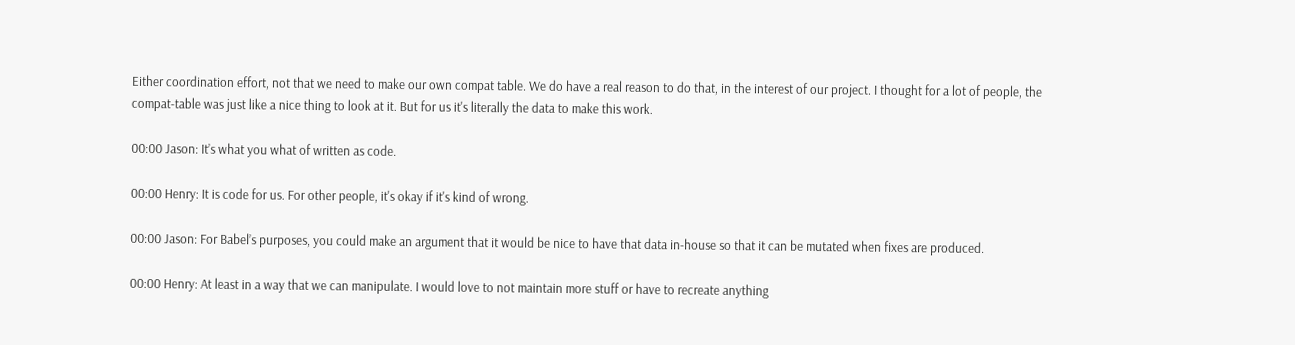Either coordination effort, not that we need to make our own compat table. We do have a real reason to do that, in the interest of our project. I thought for a lot of people, the compat-table was just like a nice thing to look at it. But for us it's literally the data to make this work.

00:00 Jason: It’s what you what of written as code.

00:00 Henry: It is code for us. For other people, it's okay if it's kind of wrong.

00:00 Jason: For Babel’s purposes, you could make an argument that it would be nice to have that data in-house so that it can be mutated when fixes are produced.

00:00 Henry: At least in a way that we can manipulate. I would love to not maintain more stuff or have to recreate anything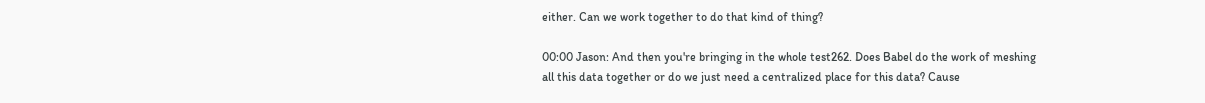either. Can we work together to do that kind of thing?

00:00 Jason: And then you're bringing in the whole test262. Does Babel do the work of meshing all this data together or do we just need a centralized place for this data? Cause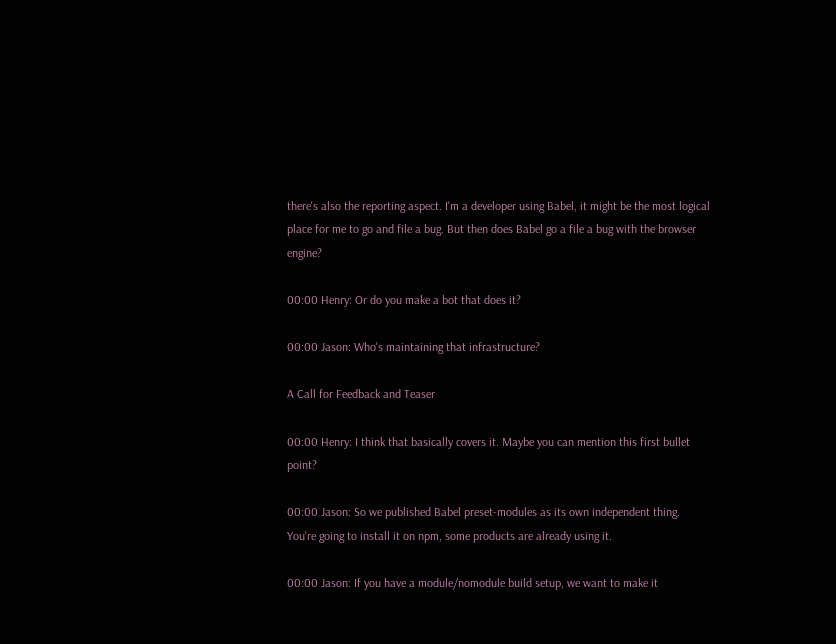there's also the reporting aspect. I'm a developer using Babel, it might be the most logical place for me to go and file a bug. But then does Babel go a file a bug with the browser engine?

00:00 Henry: Or do you make a bot that does it?

00:00 Jason: Who's maintaining that infrastructure?

A Call for Feedback and Teaser

00:00 Henry: I think that basically covers it. Maybe you can mention this first bullet point?

00:00 Jason: So we published Babel preset-modules as its own independent thing. You're going to install it on npm, some products are already using it.

00:00 Jason: If you have a module/nomodule build setup, we want to make it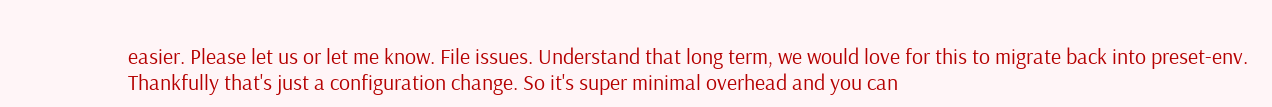easier. Please let us or let me know. File issues. Understand that long term, we would love for this to migrate back into preset-env. Thankfully that's just a configuration change. So it's super minimal overhead and you can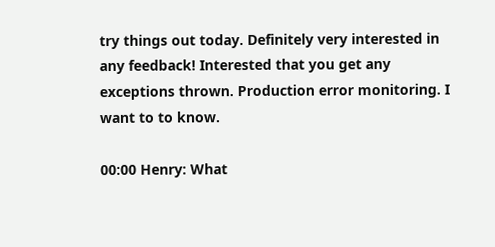try things out today. Definitely very interested in any feedback! Interested that you get any exceptions thrown. Production error monitoring. I want to to know.

00:00 Henry: What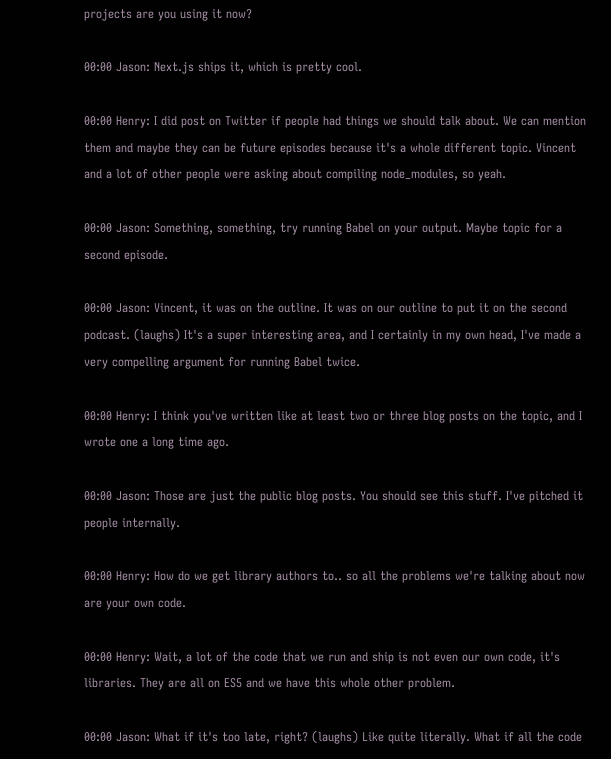projects are you using it now?

00:00 Jason: Next.js ships it, which is pretty cool.

00:00 Henry: I did post on Twitter if people had things we should talk about. We can mention them and maybe they can be future episodes because it's a whole different topic. Vincent and a lot of other people were asking about compiling node_modules, so yeah.

00:00 Jason: Something, something, try running Babel on your output. Maybe topic for a second episode.

00:00 Jason: Vincent, it was on the outline. It was on our outline to put it on the second podcast. (laughs) It's a super interesting area, and I certainly in my own head, I've made a very compelling argument for running Babel twice.

00:00 Henry: I think you've written like at least two or three blog posts on the topic, and I wrote one a long time ago.

00:00 Jason: Those are just the public blog posts. You should see this stuff. I've pitched it people internally.

00:00 Henry: How do we get library authors to.. so all the problems we're talking about now are your own code.

00:00 Henry: Wait, a lot of the code that we run and ship is not even our own code, it's libraries. They are all on ES5 and we have this whole other problem.

00:00 Jason: What if it's too late, right? (laughs) Like quite literally. What if all the code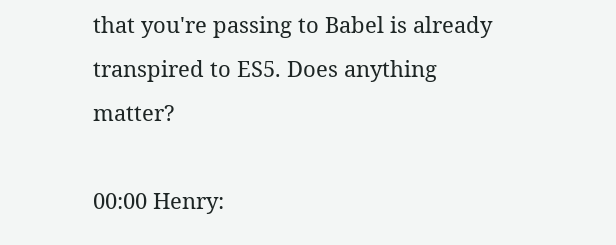that you're passing to Babel is already transpired to ES5. Does anything matter?

00:00 Henry: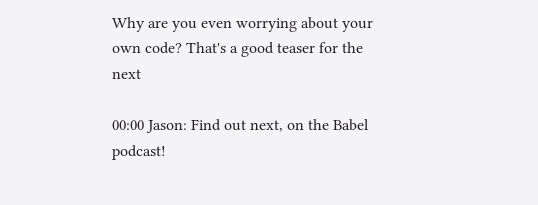Why are you even worrying about your own code? That's a good teaser for the next

00:00 Jason: Find out next, on the Babel podcast!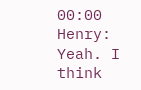00:00 Henry: Yeah. I think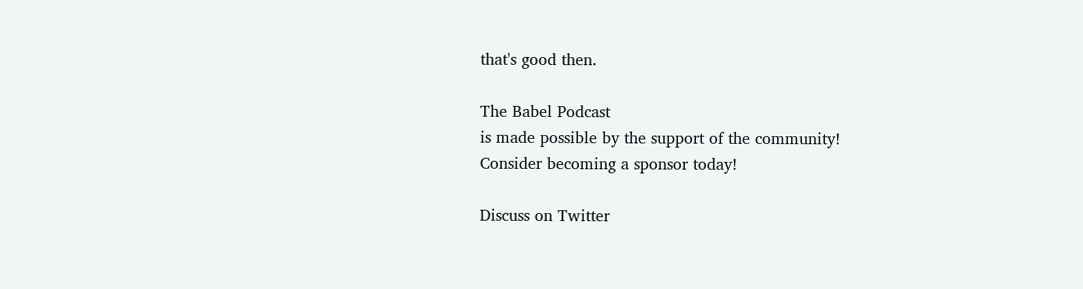that's good then.

The Babel Podcast
is made possible by the support of the community!
Consider becoming a sponsor today!

Discuss on Twitter